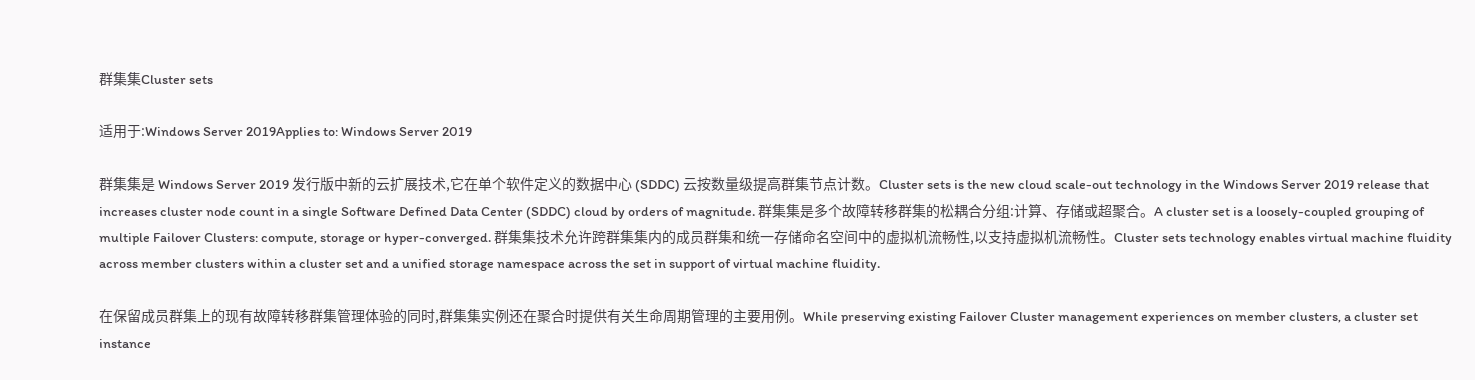群集集Cluster sets

适用于:Windows Server 2019Applies to: Windows Server 2019

群集集是 Windows Server 2019 发行版中新的云扩展技术,它在单个软件定义的数据中心 (SDDC) 云按数量级提高群集节点计数。Cluster sets is the new cloud scale-out technology in the Windows Server 2019 release that increases cluster node count in a single Software Defined Data Center (SDDC) cloud by orders of magnitude. 群集集是多个故障转移群集的松耦合分组:计算、存储或超聚合。A cluster set is a loosely-coupled grouping of multiple Failover Clusters: compute, storage or hyper-converged. 群集集技术允许跨群集集内的成员群集和统一存储命名空间中的虚拟机流畅性,以支持虚拟机流畅性。Cluster sets technology enables virtual machine fluidity across member clusters within a cluster set and a unified storage namespace across the set in support of virtual machine fluidity.

在保留成员群集上的现有故障转移群集管理体验的同时,群集集实例还在聚合时提供有关生命周期管理的主要用例。While preserving existing Failover Cluster management experiences on member clusters, a cluster set instance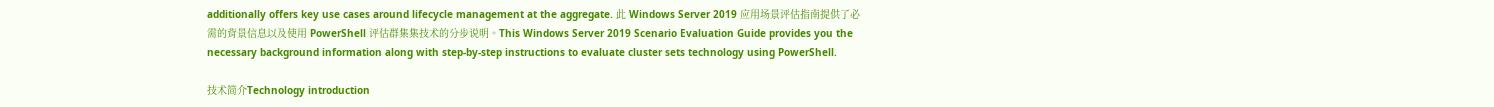additionally offers key use cases around lifecycle management at the aggregate. 此 Windows Server 2019 应用场景评估指南提供了必需的背景信息以及使用 PowerShell 评估群集集技术的分步说明。This Windows Server 2019 Scenario Evaluation Guide provides you the necessary background information along with step-by-step instructions to evaluate cluster sets technology using PowerShell.

技术简介Technology introduction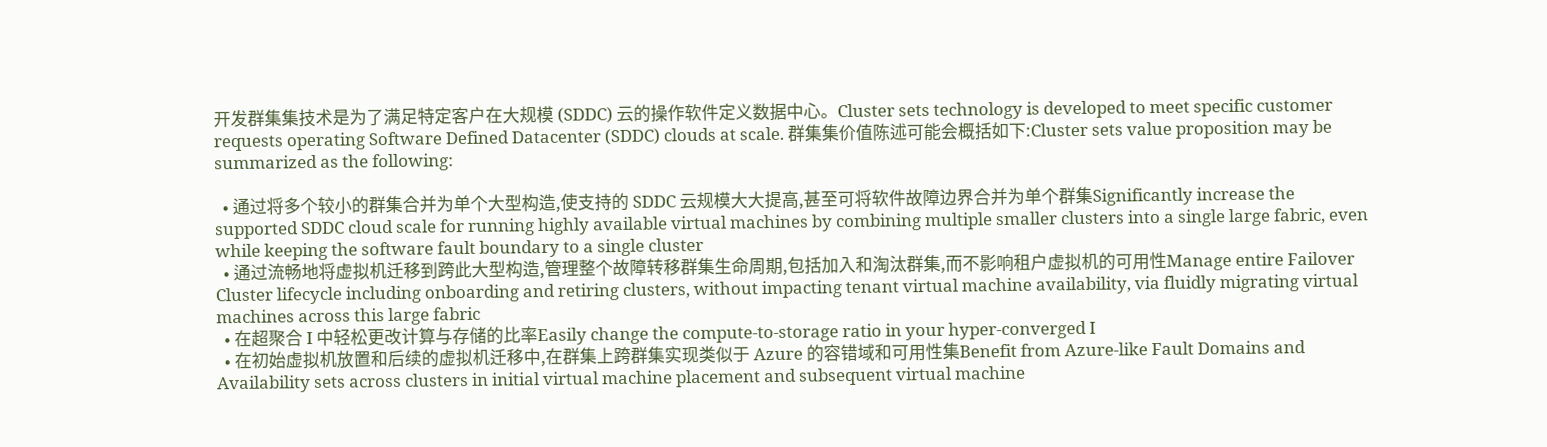开发群集集技术是为了满足特定客户在大规模 (SDDC) 云的操作软件定义数据中心。Cluster sets technology is developed to meet specific customer requests operating Software Defined Datacenter (SDDC) clouds at scale. 群集集价值陈述可能会概括如下:Cluster sets value proposition may be summarized as the following:

  • 通过将多个较小的群集合并为单个大型构造,使支持的 SDDC 云规模大大提高,甚至可将软件故障边界合并为单个群集Significantly increase the supported SDDC cloud scale for running highly available virtual machines by combining multiple smaller clusters into a single large fabric, even while keeping the software fault boundary to a single cluster
  • 通过流畅地将虚拟机迁移到跨此大型构造,管理整个故障转移群集生命周期,包括加入和淘汰群集,而不影响租户虚拟机的可用性Manage entire Failover Cluster lifecycle including onboarding and retiring clusters, without impacting tenant virtual machine availability, via fluidly migrating virtual machines across this large fabric
  • 在超聚合 I 中轻松更改计算与存储的比率Easily change the compute-to-storage ratio in your hyper-converged I
  • 在初始虚拟机放置和后续的虚拟机迁移中,在群集上跨群集实现类似于 Azure 的容错域和可用性集Benefit from Azure-like Fault Domains and Availability sets across clusters in initial virtual machine placement and subsequent virtual machine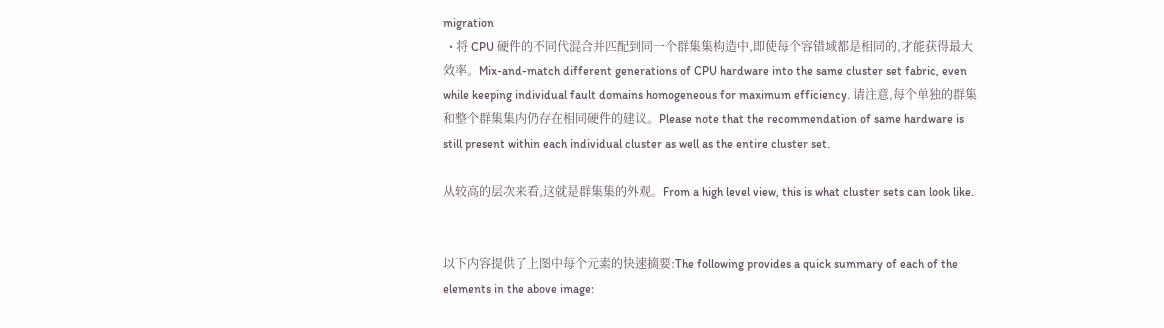migration
  • 将 CPU 硬件的不同代混合并匹配到同一个群集集构造中,即使每个容错域都是相同的,才能获得最大效率。Mix-and-match different generations of CPU hardware into the same cluster set fabric, even while keeping individual fault domains homogeneous for maximum efficiency. 请注意,每个单独的群集和整个群集集内仍存在相同硬件的建议。Please note that the recommendation of same hardware is still present within each individual cluster as well as the entire cluster set.

从较高的层次来看,这就是群集集的外观。From a high level view, this is what cluster sets can look like.


以下内容提供了上图中每个元素的快速摘要:The following provides a quick summary of each of the elements in the above image: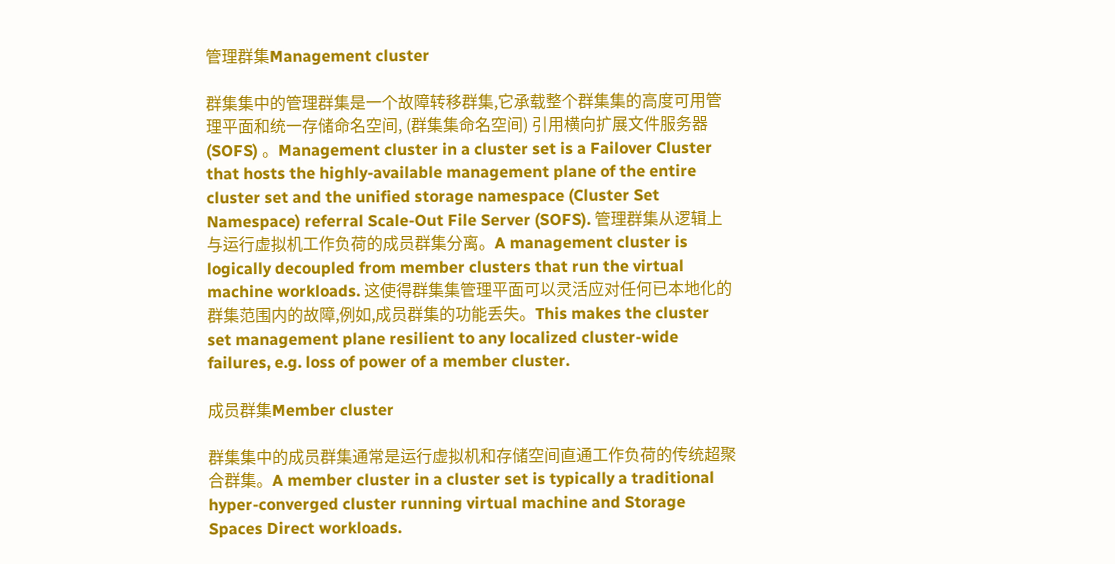管理群集Management cluster

群集集中的管理群集是一个故障转移群集,它承载整个群集集的高度可用管理平面和统一存储命名空间, (群集集命名空间) 引用横向扩展文件服务器 (SOFS) 。Management cluster in a cluster set is a Failover Cluster that hosts the highly-available management plane of the entire cluster set and the unified storage namespace (Cluster Set Namespace) referral Scale-Out File Server (SOFS). 管理群集从逻辑上与运行虚拟机工作负荷的成员群集分离。A management cluster is logically decoupled from member clusters that run the virtual machine workloads. 这使得群集集管理平面可以灵活应对任何已本地化的群集范围内的故障,例如,成员群集的功能丢失。This makes the cluster set management plane resilient to any localized cluster-wide failures, e.g. loss of power of a member cluster.

成员群集Member cluster

群集集中的成员群集通常是运行虚拟机和存储空间直通工作负荷的传统超聚合群集。A member cluster in a cluster set is typically a traditional hyper-converged cluster running virtual machine and Storage Spaces Direct workloads.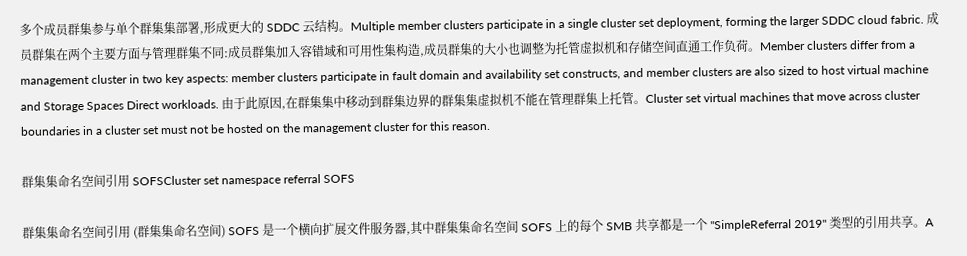多个成员群集参与单个群集集部署,形成更大的 SDDC 云结构。Multiple member clusters participate in a single cluster set deployment, forming the larger SDDC cloud fabric. 成员群集在两个主要方面与管理群集不同:成员群集加入容错域和可用性集构造,成员群集的大小也调整为托管虚拟机和存储空间直通工作负荷。Member clusters differ from a management cluster in two key aspects: member clusters participate in fault domain and availability set constructs, and member clusters are also sized to host virtual machine and Storage Spaces Direct workloads. 由于此原因,在群集集中移动到群集边界的群集集虚拟机不能在管理群集上托管。Cluster set virtual machines that move across cluster boundaries in a cluster set must not be hosted on the management cluster for this reason.

群集集命名空间引用 SOFSCluster set namespace referral SOFS

群集集命名空间引用 (群集集命名空间) SOFS 是一个横向扩展文件服务器,其中群集集命名空间 SOFS 上的每个 SMB 共享都是一个 "SimpleReferral 2019" 类型的引用共享。A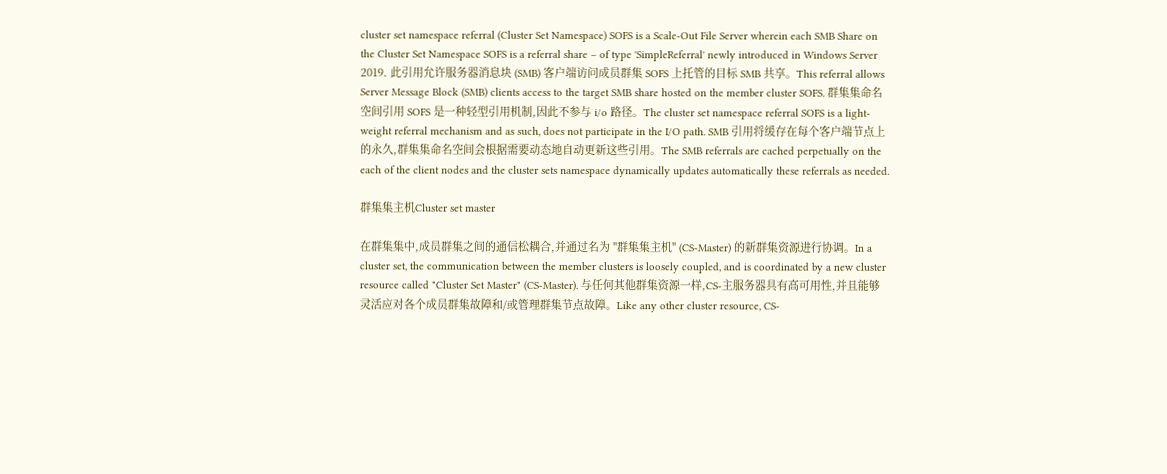cluster set namespace referral (Cluster Set Namespace) SOFS is a Scale-Out File Server wherein each SMB Share on the Cluster Set Namespace SOFS is a referral share – of type 'SimpleReferral' newly introduced in Windows Server 2019. 此引用允许服务器消息块 (SMB) 客户端访问成员群集 SOFS 上托管的目标 SMB 共享。This referral allows Server Message Block (SMB) clients access to the target SMB share hosted on the member cluster SOFS. 群集集命名空间引用 SOFS 是一种轻型引用机制,因此不参与 i/o 路径。The cluster set namespace referral SOFS is a light-weight referral mechanism and as such, does not participate in the I/O path. SMB 引用将缓存在每个客户端节点上的永久,群集集命名空间会根据需要动态地自动更新这些引用。The SMB referrals are cached perpetually on the each of the client nodes and the cluster sets namespace dynamically updates automatically these referrals as needed.

群集集主机Cluster set master

在群集集中,成员群集之间的通信松耦合,并通过名为 "群集集主机" (CS-Master) 的新群集资源进行协调。In a cluster set, the communication between the member clusters is loosely coupled, and is coordinated by a new cluster resource called "Cluster Set Master" (CS-Master). 与任何其他群集资源一样,CS-主服务器具有高可用性,并且能够灵活应对各个成员群集故障和/或管理群集节点故障。Like any other cluster resource, CS-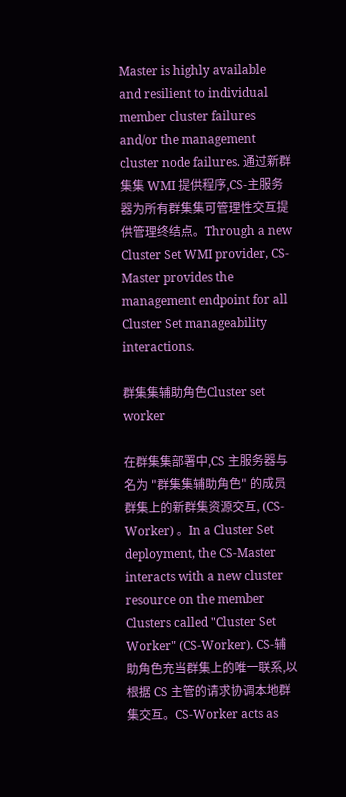Master is highly available and resilient to individual member cluster failures and/or the management cluster node failures. 通过新群集集 WMI 提供程序,CS-主服务器为所有群集集可管理性交互提供管理终结点。Through a new Cluster Set WMI provider, CS-Master provides the management endpoint for all Cluster Set manageability interactions.

群集集辅助角色Cluster set worker

在群集集部署中,CS 主服务器与名为 "群集集辅助角色" 的成员群集上的新群集资源交互, (CS-Worker) 。In a Cluster Set deployment, the CS-Master interacts with a new cluster resource on the member Clusters called "Cluster Set Worker" (CS-Worker). CS-辅助角色充当群集上的唯一联系,以根据 CS 主管的请求协调本地群集交互。CS-Worker acts as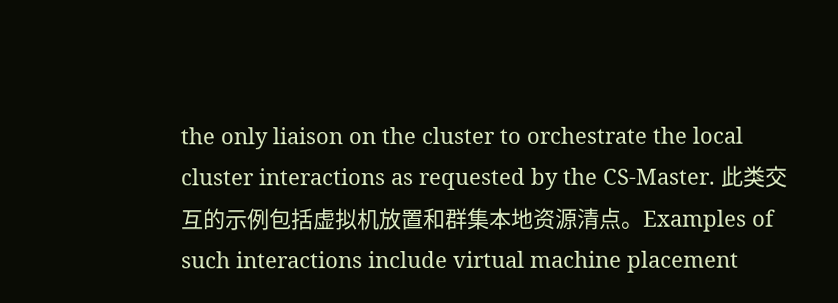the only liaison on the cluster to orchestrate the local cluster interactions as requested by the CS-Master. 此类交互的示例包括虚拟机放置和群集本地资源清点。Examples of such interactions include virtual machine placement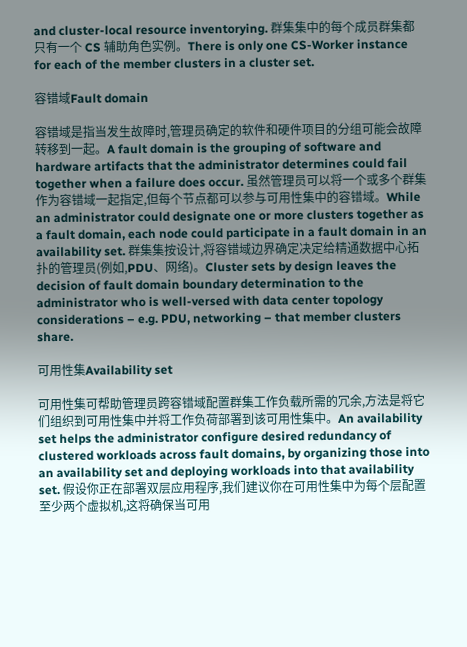and cluster-local resource inventorying. 群集集中的每个成员群集都只有一个 CS 辅助角色实例。There is only one CS-Worker instance for each of the member clusters in a cluster set.

容错域Fault domain

容错域是指当发生故障时,管理员确定的软件和硬件项目的分组可能会故障转移到一起。A fault domain is the grouping of software and hardware artifacts that the administrator determines could fail together when a failure does occur. 虽然管理员可以将一个或多个群集作为容错域一起指定,但每个节点都可以参与可用性集中的容错域。While an administrator could designate one or more clusters together as a fault domain, each node could participate in a fault domain in an availability set. 群集集按设计,将容错域边界确定决定给精通数据中心拓扑的管理员(例如,PDU、网络)。Cluster sets by design leaves the decision of fault domain boundary determination to the administrator who is well-versed with data center topology considerations – e.g. PDU, networking – that member clusters share.

可用性集Availability set

可用性集可帮助管理员跨容错域配置群集工作负载所需的冗余,方法是将它们组织到可用性集中并将工作负荷部署到该可用性集中。An availability set helps the administrator configure desired redundancy of clustered workloads across fault domains, by organizing those into an availability set and deploying workloads into that availability set. 假设你正在部署双层应用程序,我们建议你在可用性集中为每个层配置至少两个虚拟机,这将确保当可用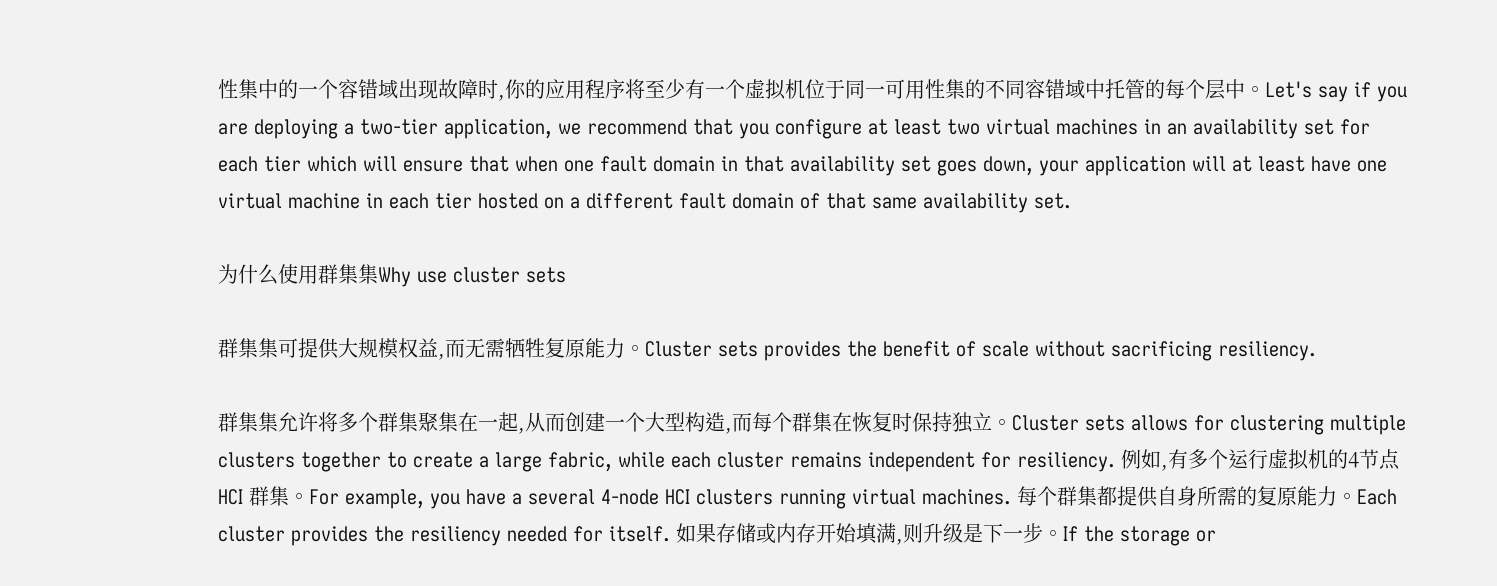性集中的一个容错域出现故障时,你的应用程序将至少有一个虚拟机位于同一可用性集的不同容错域中托管的每个层中。Let's say if you are deploying a two-tier application, we recommend that you configure at least two virtual machines in an availability set for each tier which will ensure that when one fault domain in that availability set goes down, your application will at least have one virtual machine in each tier hosted on a different fault domain of that same availability set.

为什么使用群集集Why use cluster sets

群集集可提供大规模权益,而无需牺牲复原能力。Cluster sets provides the benefit of scale without sacrificing resiliency.

群集集允许将多个群集聚集在一起,从而创建一个大型构造,而每个群集在恢复时保持独立。Cluster sets allows for clustering multiple clusters together to create a large fabric, while each cluster remains independent for resiliency. 例如,有多个运行虚拟机的4节点 HCI 群集。For example, you have a several 4-node HCI clusters running virtual machines. 每个群集都提供自身所需的复原能力。Each cluster provides the resiliency needed for itself. 如果存储或内存开始填满,则升级是下一步。If the storage or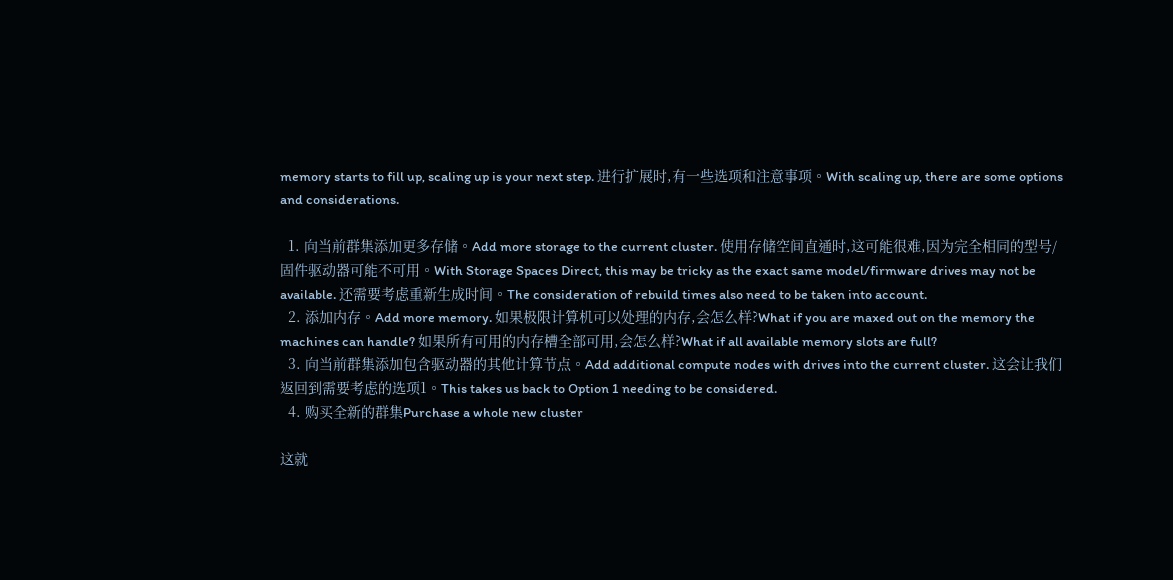memory starts to fill up, scaling up is your next step. 进行扩展时,有一些选项和注意事项。With scaling up, there are some options and considerations.

  1. 向当前群集添加更多存储。Add more storage to the current cluster. 使用存储空间直通时,这可能很难,因为完全相同的型号/固件驱动器可能不可用。With Storage Spaces Direct, this may be tricky as the exact same model/firmware drives may not be available. 还需要考虑重新生成时间。The consideration of rebuild times also need to be taken into account.
  2. 添加内存。Add more memory. 如果极限计算机可以处理的内存,会怎么样?What if you are maxed out on the memory the machines can handle? 如果所有可用的内存槽全部可用,会怎么样?What if all available memory slots are full?
  3. 向当前群集添加包含驱动器的其他计算节点。Add additional compute nodes with drives into the current cluster. 这会让我们返回到需要考虑的选项1。This takes us back to Option 1 needing to be considered.
  4. 购买全新的群集Purchase a whole new cluster

这就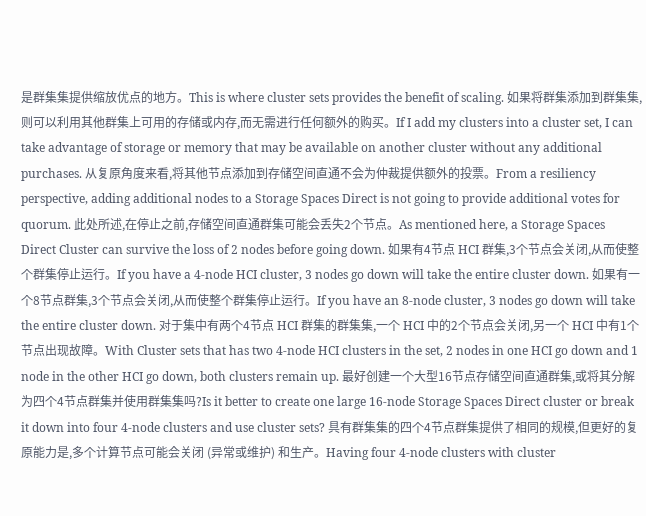是群集集提供缩放优点的地方。This is where cluster sets provides the benefit of scaling. 如果将群集添加到群集集,则可以利用其他群集上可用的存储或内存,而无需进行任何额外的购买。If I add my clusters into a cluster set, I can take advantage of storage or memory that may be available on another cluster without any additional purchases. 从复原角度来看,将其他节点添加到存储空间直通不会为仲裁提供额外的投票。From a resiliency perspective, adding additional nodes to a Storage Spaces Direct is not going to provide additional votes for quorum. 此处所述,在停止之前,存储空间直通群集可能会丢失2个节点。As mentioned here, a Storage Spaces Direct Cluster can survive the loss of 2 nodes before going down. 如果有4节点 HCI 群集,3个节点会关闭,从而使整个群集停止运行。If you have a 4-node HCI cluster, 3 nodes go down will take the entire cluster down. 如果有一个8节点群集,3个节点会关闭,从而使整个群集停止运行。If you have an 8-node cluster, 3 nodes go down will take the entire cluster down. 对于集中有两个4节点 HCI 群集的群集集,一个 HCI 中的2个节点会关闭,另一个 HCI 中有1个节点出现故障。With Cluster sets that has two 4-node HCI clusters in the set, 2 nodes in one HCI go down and 1 node in the other HCI go down, both clusters remain up. 最好创建一个大型16节点存储空间直通群集,或将其分解为四个4节点群集并使用群集集吗?Is it better to create one large 16-node Storage Spaces Direct cluster or break it down into four 4-node clusters and use cluster sets? 具有群集集的四个4节点群集提供了相同的规模,但更好的复原能力是,多个计算节点可能会关闭 (异常或维护) 和生产。Having four 4-node clusters with cluster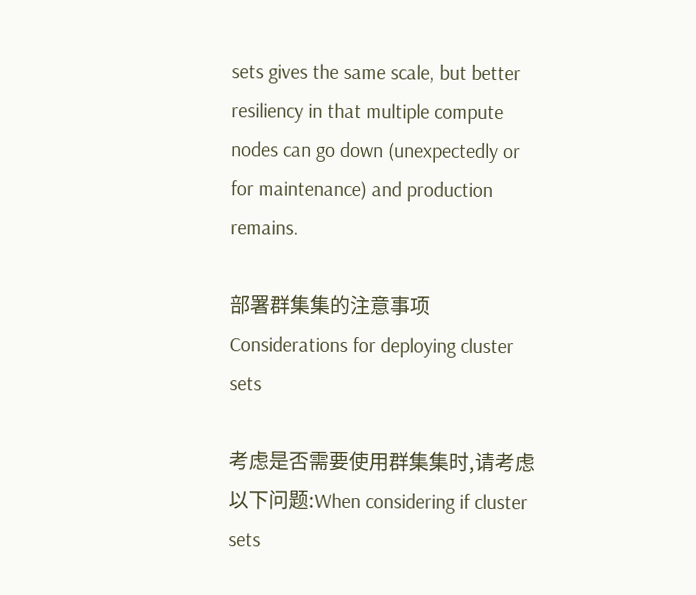sets gives the same scale, but better resiliency in that multiple compute nodes can go down (unexpectedly or for maintenance) and production remains.

部署群集集的注意事项Considerations for deploying cluster sets

考虑是否需要使用群集集时,请考虑以下问题:When considering if cluster sets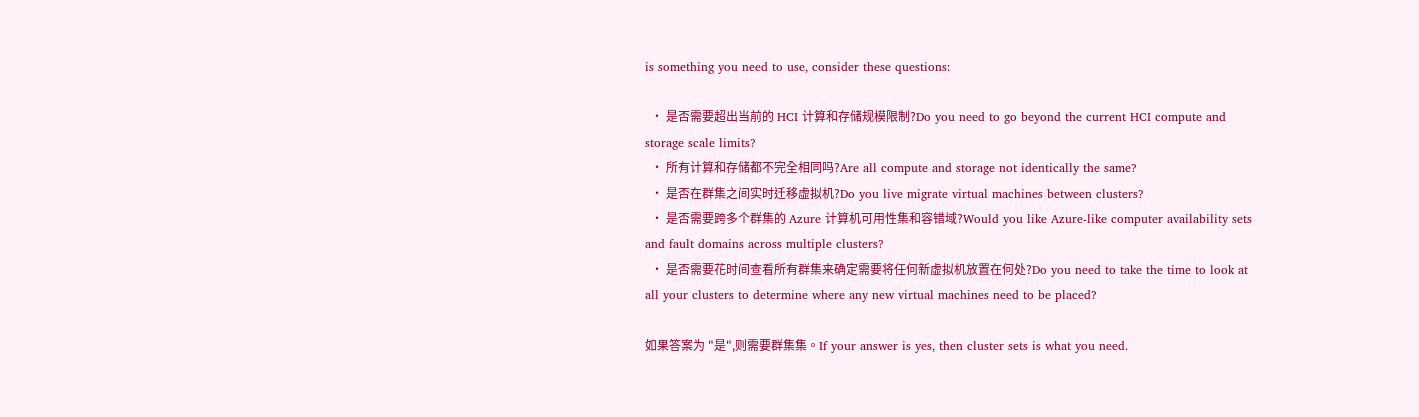is something you need to use, consider these questions:

  • 是否需要超出当前的 HCI 计算和存储规模限制?Do you need to go beyond the current HCI compute and storage scale limits?
  • 所有计算和存储都不完全相同吗?Are all compute and storage not identically the same?
  • 是否在群集之间实时迁移虚拟机?Do you live migrate virtual machines between clusters?
  • 是否需要跨多个群集的 Azure 计算机可用性集和容错域?Would you like Azure-like computer availability sets and fault domains across multiple clusters?
  • 是否需要花时间查看所有群集来确定需要将任何新虚拟机放置在何处?Do you need to take the time to look at all your clusters to determine where any new virtual machines need to be placed?

如果答案为 "是",则需要群集集。If your answer is yes, then cluster sets is what you need.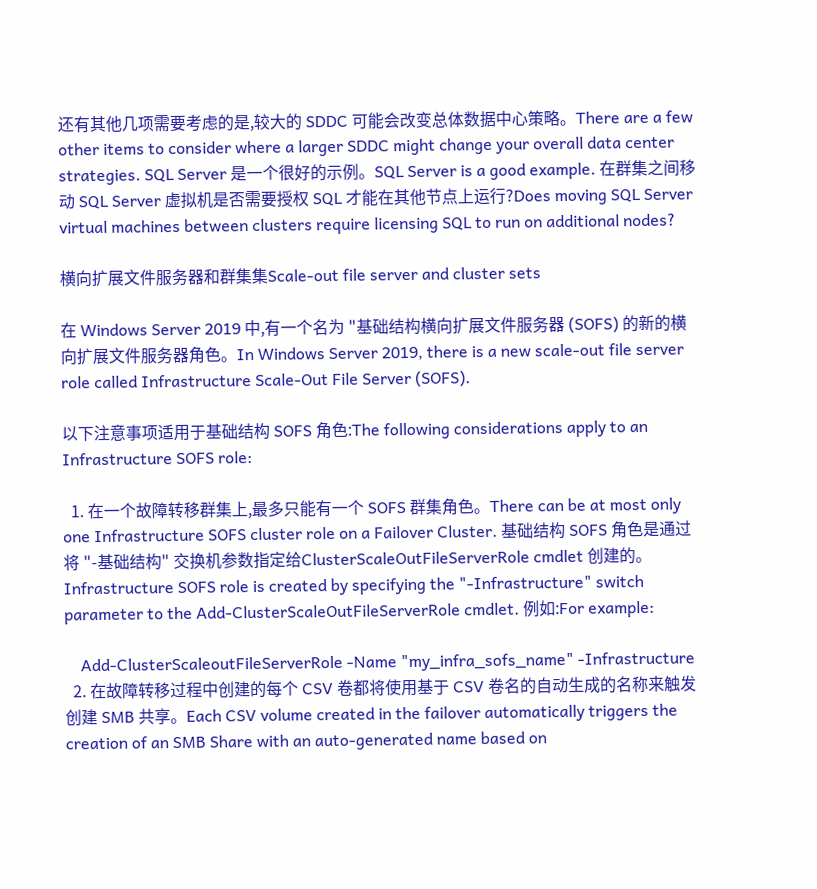还有其他几项需要考虑的是,较大的 SDDC 可能会改变总体数据中心策略。There are a few other items to consider where a larger SDDC might change your overall data center strategies. SQL Server 是一个很好的示例。SQL Server is a good example. 在群集之间移动 SQL Server 虚拟机是否需要授权 SQL 才能在其他节点上运行?Does moving SQL Server virtual machines between clusters require licensing SQL to run on additional nodes?

横向扩展文件服务器和群集集Scale-out file server and cluster sets

在 Windows Server 2019 中,有一个名为 "基础结构横向扩展文件服务器 (SOFS) 的新的横向扩展文件服务器角色。In Windows Server 2019, there is a new scale-out file server role called Infrastructure Scale-Out File Server (SOFS).

以下注意事项适用于基础结构 SOFS 角色:The following considerations apply to an Infrastructure SOFS role:

  1. 在一个故障转移群集上,最多只能有一个 SOFS 群集角色。There can be at most only one Infrastructure SOFS cluster role on a Failover Cluster. 基础结构 SOFS 角色是通过将 "-基础结构" 交换机参数指定给ClusterScaleOutFileServerRole cmdlet 创建的。Infrastructure SOFS role is created by specifying the "-Infrastructure" switch parameter to the Add-ClusterScaleOutFileServerRole cmdlet. 例如:For example:

    Add-ClusterScaleoutFileServerRole -Name "my_infra_sofs_name" -Infrastructure
  2. 在故障转移过程中创建的每个 CSV 卷都将使用基于 CSV 卷名的自动生成的名称来触发创建 SMB 共享。Each CSV volume created in the failover automatically triggers the creation of an SMB Share with an auto-generated name based on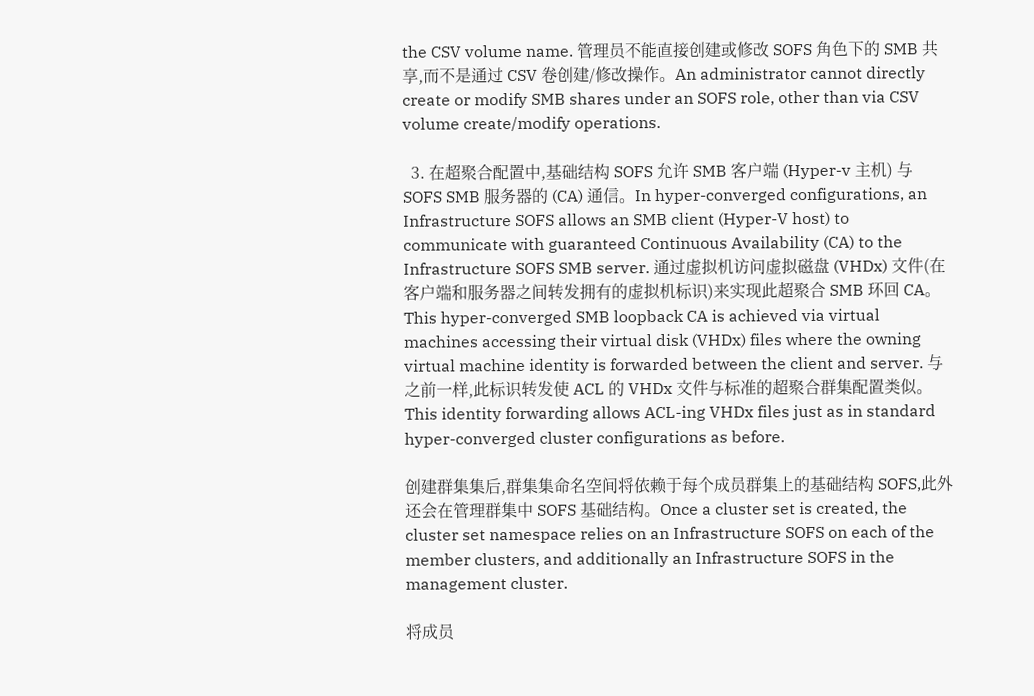the CSV volume name. 管理员不能直接创建或修改 SOFS 角色下的 SMB 共享,而不是通过 CSV 卷创建/修改操作。An administrator cannot directly create or modify SMB shares under an SOFS role, other than via CSV volume create/modify operations.

  3. 在超聚合配置中,基础结构 SOFS 允许 SMB 客户端 (Hyper-v 主机) 与 SOFS SMB 服务器的 (CA) 通信。In hyper-converged configurations, an Infrastructure SOFS allows an SMB client (Hyper-V host) to communicate with guaranteed Continuous Availability (CA) to the Infrastructure SOFS SMB server. 通过虚拟机访问虚拟磁盘 (VHDx) 文件(在客户端和服务器之间转发拥有的虚拟机标识)来实现此超聚合 SMB 环回 CA。This hyper-converged SMB loopback CA is achieved via virtual machines accessing their virtual disk (VHDx) files where the owning virtual machine identity is forwarded between the client and server. 与之前一样,此标识转发使 ACL 的 VHDx 文件与标准的超聚合群集配置类似。This identity forwarding allows ACL-ing VHDx files just as in standard hyper-converged cluster configurations as before.

创建群集集后,群集集命名空间将依赖于每个成员群集上的基础结构 SOFS,此外还会在管理群集中 SOFS 基础结构。Once a cluster set is created, the cluster set namespace relies on an Infrastructure SOFS on each of the member clusters, and additionally an Infrastructure SOFS in the management cluster.

将成员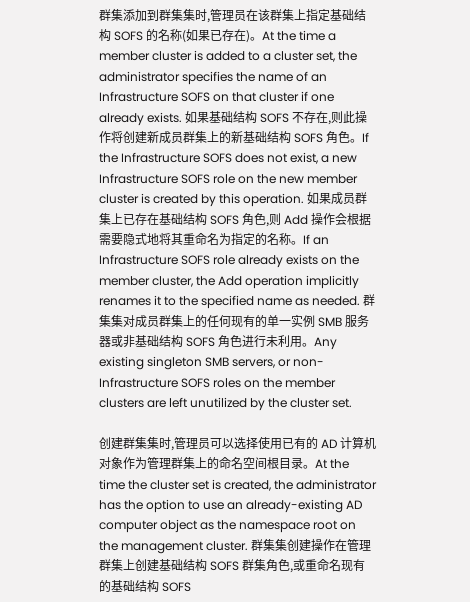群集添加到群集集时,管理员在该群集上指定基础结构 SOFS 的名称(如果已存在)。At the time a member cluster is added to a cluster set, the administrator specifies the name of an Infrastructure SOFS on that cluster if one already exists. 如果基础结构 SOFS 不存在,则此操作将创建新成员群集上的新基础结构 SOFS 角色。If the Infrastructure SOFS does not exist, a new Infrastructure SOFS role on the new member cluster is created by this operation. 如果成员群集上已存在基础结构 SOFS 角色,则 Add 操作会根据需要隐式地将其重命名为指定的名称。If an Infrastructure SOFS role already exists on the member cluster, the Add operation implicitly renames it to the specified name as needed. 群集集对成员群集上的任何现有的单一实例 SMB 服务器或非基础结构 SOFS 角色进行未利用。Any existing singleton SMB servers, or non-Infrastructure SOFS roles on the member clusters are left unutilized by the cluster set.

创建群集集时,管理员可以选择使用已有的 AD 计算机对象作为管理群集上的命名空间根目录。At the time the cluster set is created, the administrator has the option to use an already-existing AD computer object as the namespace root on the management cluster. 群集集创建操作在管理群集上创建基础结构 SOFS 群集角色,或重命名现有的基础结构 SOFS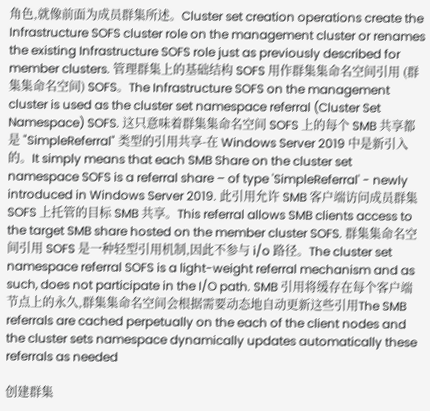角色,就像前面为成员群集所述。Cluster set creation operations create the Infrastructure SOFS cluster role on the management cluster or renames the existing Infrastructure SOFS role just as previously described for member clusters. 管理群集上的基础结构 SOFS 用作群集集命名空间引用 (群集集命名空间) SOFS。The Infrastructure SOFS on the management cluster is used as the cluster set namespace referral (Cluster Set Namespace) SOFS. 这只意味着群集集命名空间 SOFS 上的每个 SMB 共享都是 "SimpleReferral" 类型的引用共享-在 Windows Server 2019 中是新引入的。It simply means that each SMB Share on the cluster set namespace SOFS is a referral share – of type 'SimpleReferral' - newly introduced in Windows Server 2019. 此引用允许 SMB 客户端访问成员群集 SOFS 上托管的目标 SMB 共享。This referral allows SMB clients access to the target SMB share hosted on the member cluster SOFS. 群集集命名空间引用 SOFS 是一种轻型引用机制,因此不参与 i/o 路径。The cluster set namespace referral SOFS is a light-weight referral mechanism and as such, does not participate in the I/O path. SMB 引用将缓存在每个客户端节点上的永久,群集集命名空间会根据需要动态地自动更新这些引用The SMB referrals are cached perpetually on the each of the client nodes and the cluster sets namespace dynamically updates automatically these referrals as needed

创建群集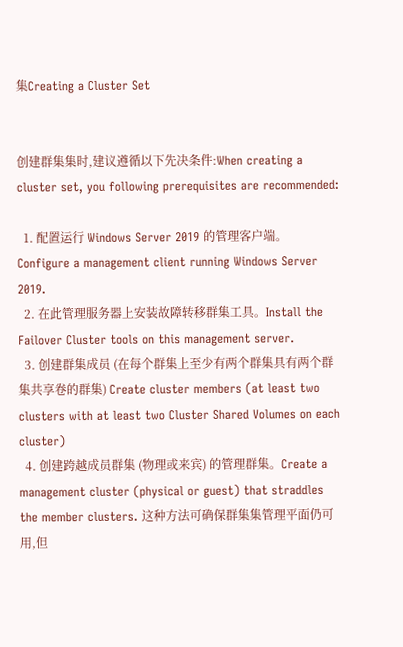集Creating a Cluster Set


创建群集集时,建议遵循以下先决条件:When creating a cluster set, you following prerequisites are recommended:

  1. 配置运行 Windows Server 2019 的管理客户端。Configure a management client running Windows Server 2019.
  2. 在此管理服务器上安装故障转移群集工具。Install the Failover Cluster tools on this management server.
  3. 创建群集成员 (在每个群集上至少有两个群集具有两个群集共享卷的群集) Create cluster members (at least two clusters with at least two Cluster Shared Volumes on each cluster)
  4. 创建跨越成员群集 (物理或来宾) 的管理群集。Create a management cluster (physical or guest) that straddles the member clusters. 这种方法可确保群集集管理平面仍可用,但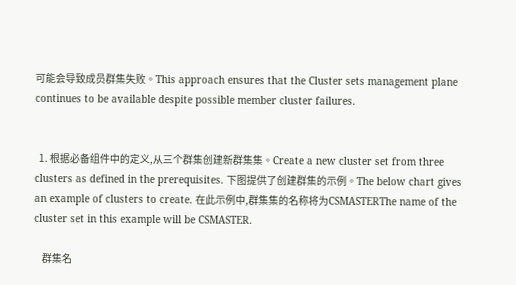可能会导致成员群集失败。This approach ensures that the Cluster sets management plane continues to be available despite possible member cluster failures.


  1. 根据必备组件中的定义,从三个群集创建新群集集。Create a new cluster set from three clusters as defined in the prerequisites. 下图提供了创建群集的示例。The below chart gives an example of clusters to create. 在此示例中,群集集的名称将为CSMASTERThe name of the cluster set in this example will be CSMASTER.

    群集名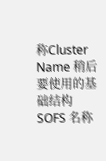称Cluster Name 稍后要使用的基础结构 SOFS 名称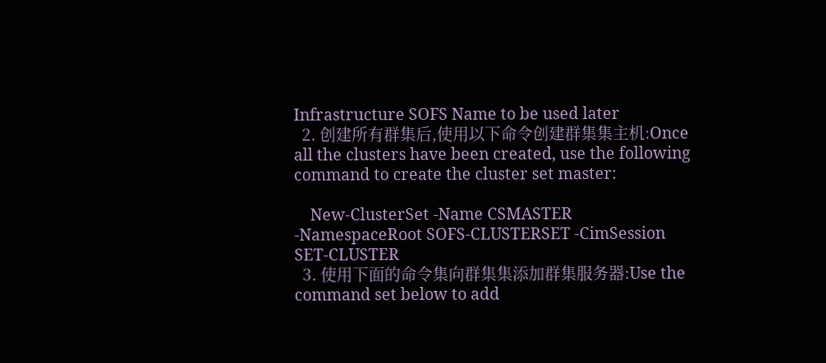Infrastructure SOFS Name to be used later
  2. 创建所有群集后,使用以下命令创建群集集主机:Once all the clusters have been created, use the following command to create the cluster set master:

    New-ClusterSet -Name CSMASTER -NamespaceRoot SOFS-CLUSTERSET -CimSession SET-CLUSTER
  3. 使用下面的命令集向群集集添加群集服务器:Use the command set below to add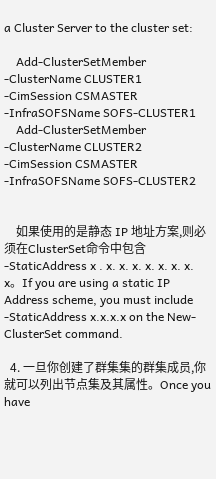a Cluster Server to the cluster set:

    Add-ClusterSetMember -ClusterName CLUSTER1 -CimSession CSMASTER -InfraSOFSName SOFS-CLUSTER1
    Add-ClusterSetMember -ClusterName CLUSTER2 -CimSession CSMASTER -InfraSOFSName SOFS-CLUSTER2


    如果使用的是静态 IP 地址方案,则必须在ClusterSet命令中包含 -StaticAddress x . x. x. x. x. x. x. x. x。If you are using a static IP Address scheme, you must include -StaticAddress x.x.x.x on the New-ClusterSet command.

  4. 一旦你创建了群集集的群集成员,你就可以列出节点集及其属性。Once you have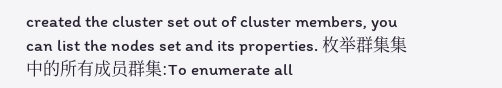created the cluster set out of cluster members, you can list the nodes set and its properties. 枚举群集集中的所有成员群集:To enumerate all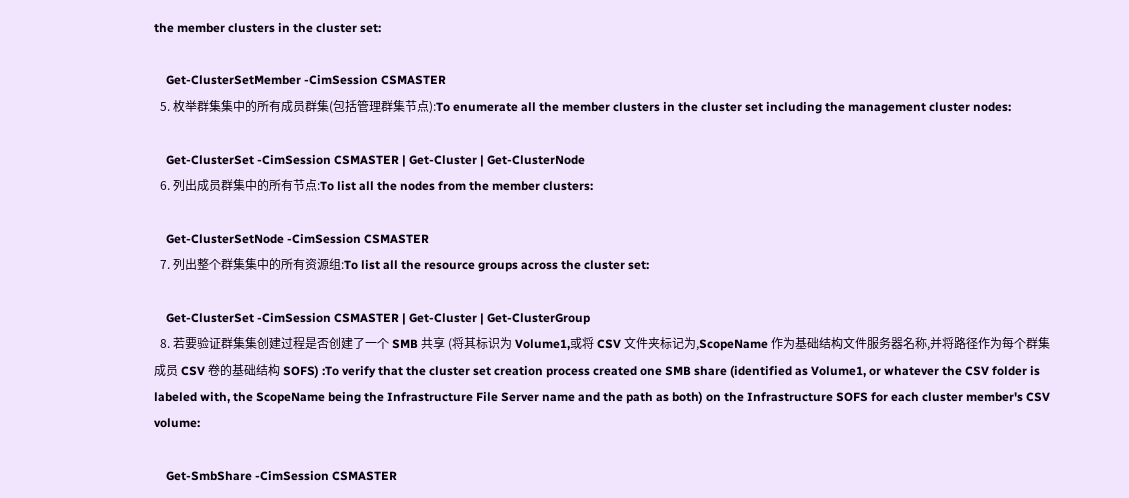the member clusters in the cluster set:

    Get-ClusterSetMember -CimSession CSMASTER
  5. 枚举群集集中的所有成员群集(包括管理群集节点):To enumerate all the member clusters in the cluster set including the management cluster nodes:

    Get-ClusterSet -CimSession CSMASTER | Get-Cluster | Get-ClusterNode
  6. 列出成员群集中的所有节点:To list all the nodes from the member clusters:

    Get-ClusterSetNode -CimSession CSMASTER
  7. 列出整个群集集中的所有资源组:To list all the resource groups across the cluster set:

    Get-ClusterSet -CimSession CSMASTER | Get-Cluster | Get-ClusterGroup
  8. 若要验证群集集创建过程是否创建了一个 SMB 共享 (将其标识为 Volume1,或将 CSV 文件夹标记为,ScopeName 作为基础结构文件服务器名称,并将路径作为每个群集成员 CSV 卷的基础结构 SOFS) :To verify that the cluster set creation process created one SMB share (identified as Volume1, or whatever the CSV folder is labeled with, the ScopeName being the Infrastructure File Server name and the path as both) on the Infrastructure SOFS for each cluster member's CSV volume:

    Get-SmbShare -CimSession CSMASTER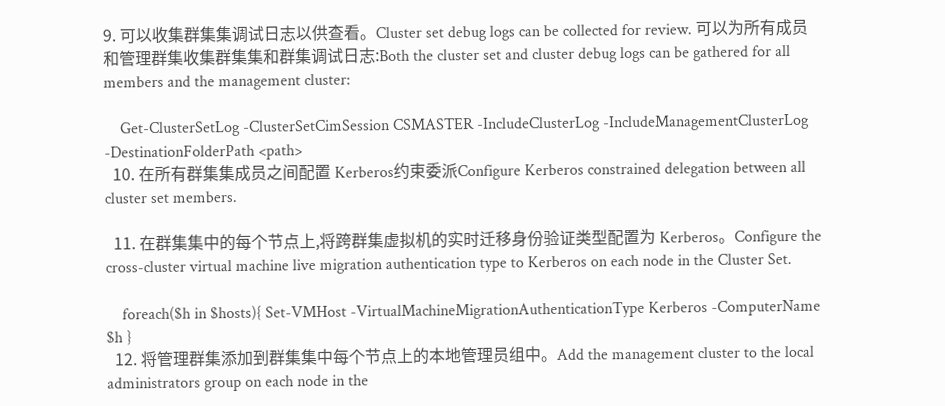9. 可以收集群集集调试日志以供查看。Cluster set debug logs can be collected for review. 可以为所有成员和管理群集收集群集集和群集调试日志:Both the cluster set and cluster debug logs can be gathered for all members and the management cluster:

    Get-ClusterSetLog -ClusterSetCimSession CSMASTER -IncludeClusterLog -IncludeManagementClusterLog -DestinationFolderPath <path>
  10. 在所有群集集成员之间配置 Kerberos约束委派Configure Kerberos constrained delegation between all cluster set members.

  11. 在群集集中的每个节点上,将跨群集虚拟机的实时迁移身份验证类型配置为 Kerberos。Configure the cross-cluster virtual machine live migration authentication type to Kerberos on each node in the Cluster Set.

    foreach($h in $hosts){ Set-VMHost -VirtualMachineMigrationAuthenticationType Kerberos -ComputerName $h }
  12. 将管理群集添加到群集集中每个节点上的本地管理员组中。Add the management cluster to the local administrators group on each node in the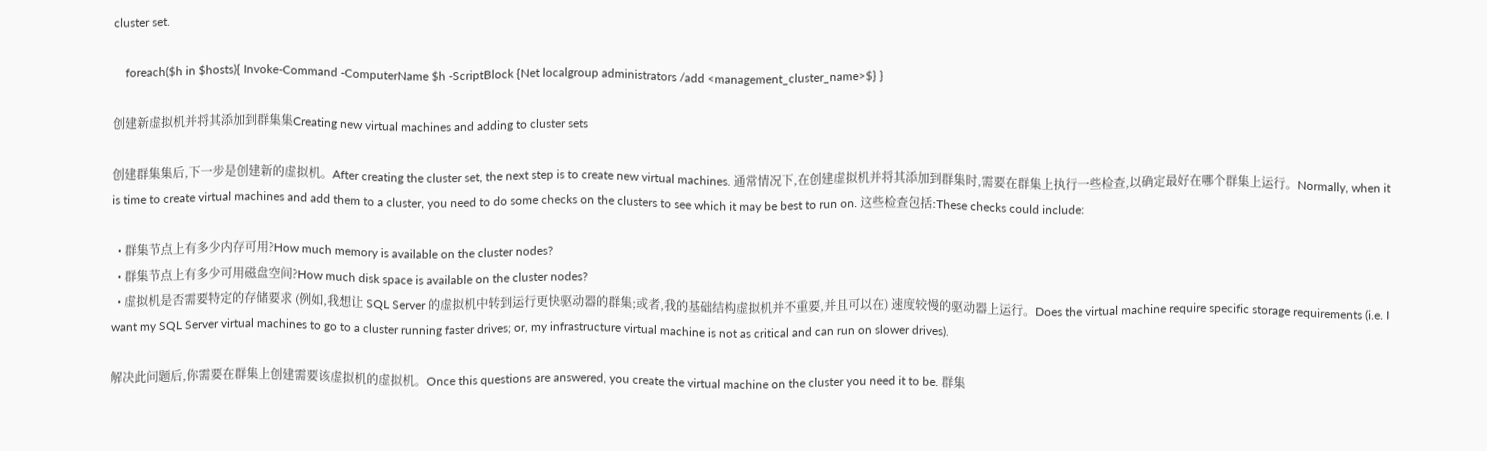cluster set.

    foreach($h in $hosts){ Invoke-Command -ComputerName $h -ScriptBlock {Net localgroup administrators /add <management_cluster_name>$} }

创建新虚拟机并将其添加到群集集Creating new virtual machines and adding to cluster sets

创建群集集后,下一步是创建新的虚拟机。After creating the cluster set, the next step is to create new virtual machines. 通常情况下,在创建虚拟机并将其添加到群集时,需要在群集上执行一些检查,以确定最好在哪个群集上运行。Normally, when it is time to create virtual machines and add them to a cluster, you need to do some checks on the clusters to see which it may be best to run on. 这些检查包括:These checks could include:

  • 群集节点上有多少内存可用?How much memory is available on the cluster nodes?
  • 群集节点上有多少可用磁盘空间?How much disk space is available on the cluster nodes?
  • 虚拟机是否需要特定的存储要求 (例如,我想让 SQL Server 的虚拟机中转到运行更快驱动器的群集;或者,我的基础结构虚拟机并不重要,并且可以在) 速度较慢的驱动器上运行。Does the virtual machine require specific storage requirements (i.e. I want my SQL Server virtual machines to go to a cluster running faster drives; or, my infrastructure virtual machine is not as critical and can run on slower drives).

解决此问题后,你需要在群集上创建需要该虚拟机的虚拟机。Once this questions are answered, you create the virtual machine on the cluster you need it to be. 群集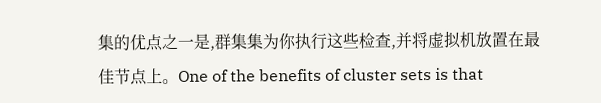集的优点之一是,群集集为你执行这些检查,并将虚拟机放置在最佳节点上。One of the benefits of cluster sets is that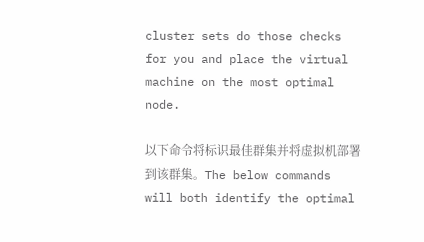cluster sets do those checks for you and place the virtual machine on the most optimal node.

以下命令将标识最佳群集并将虚拟机部署到该群集。The below commands will both identify the optimal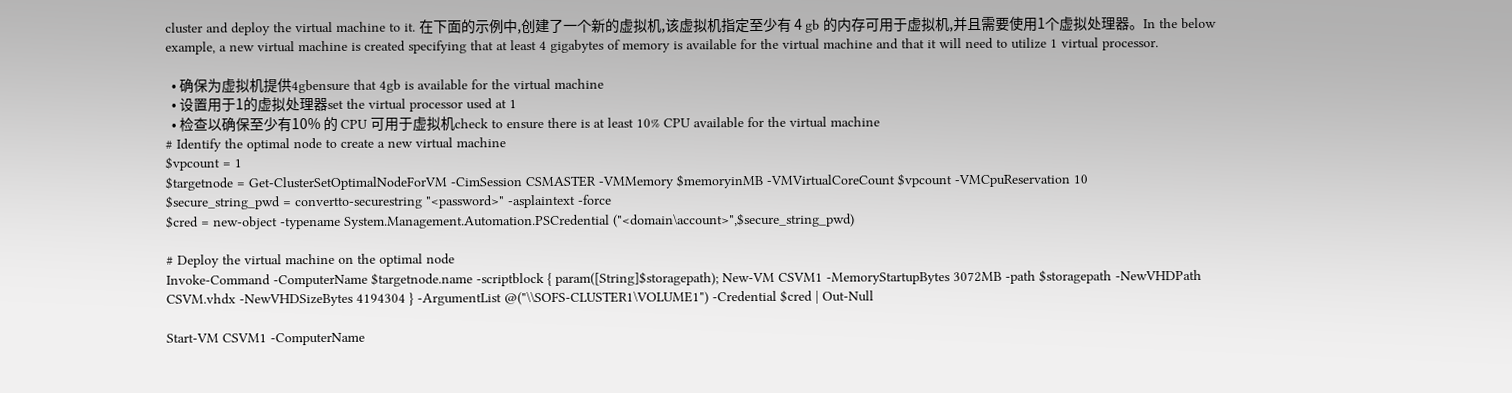cluster and deploy the virtual machine to it. 在下面的示例中,创建了一个新的虚拟机,该虚拟机指定至少有 4 gb 的内存可用于虚拟机,并且需要使用1个虚拟处理器。In the below example, a new virtual machine is created specifying that at least 4 gigabytes of memory is available for the virtual machine and that it will need to utilize 1 virtual processor.

  • 确保为虚拟机提供4gbensure that 4gb is available for the virtual machine
  • 设置用于1的虚拟处理器set the virtual processor used at 1
  • 检查以确保至少有10% 的 CPU 可用于虚拟机check to ensure there is at least 10% CPU available for the virtual machine
# Identify the optimal node to create a new virtual machine
$vpcount = 1
$targetnode = Get-ClusterSetOptimalNodeForVM -CimSession CSMASTER -VMMemory $memoryinMB -VMVirtualCoreCount $vpcount -VMCpuReservation 10
$secure_string_pwd = convertto-securestring "<password>" -asplaintext -force
$cred = new-object -typename System.Management.Automation.PSCredential ("<domain\account>",$secure_string_pwd)

# Deploy the virtual machine on the optimal node
Invoke-Command -ComputerName $targetnode.name -scriptblock { param([String]$storagepath); New-VM CSVM1 -MemoryStartupBytes 3072MB -path $storagepath -NewVHDPath CSVM.vhdx -NewVHDSizeBytes 4194304 } -ArgumentList @("\\SOFS-CLUSTER1\VOLUME1") -Credential $cred | Out-Null

Start-VM CSVM1 -ComputerName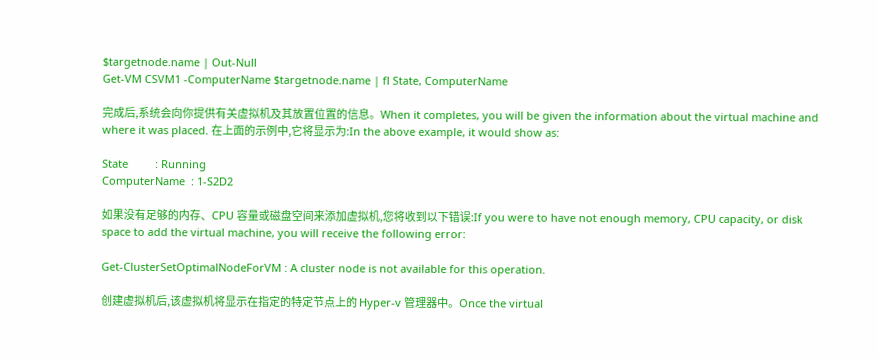$targetnode.name | Out-Null
Get-VM CSVM1 -ComputerName $targetnode.name | fl State, ComputerName

完成后,系统会向你提供有关虚拟机及其放置位置的信息。When it completes, you will be given the information about the virtual machine and where it was placed. 在上面的示例中,它将显示为:In the above example, it would show as:

State         : Running
ComputerName  : 1-S2D2

如果没有足够的内存、CPU 容量或磁盘空间来添加虚拟机,您将收到以下错误:If you were to have not enough memory, CPU capacity, or disk space to add the virtual machine, you will receive the following error:

Get-ClusterSetOptimalNodeForVM : A cluster node is not available for this operation.

创建虚拟机后,该虚拟机将显示在指定的特定节点上的 Hyper-v 管理器中。Once the virtual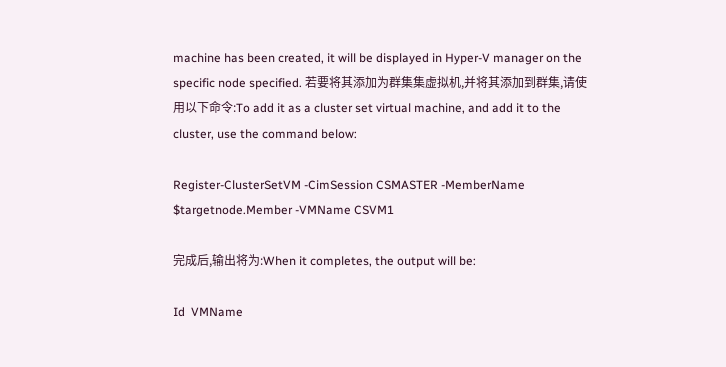machine has been created, it will be displayed in Hyper-V manager on the specific node specified. 若要将其添加为群集集虚拟机,并将其添加到群集,请使用以下命令:To add it as a cluster set virtual machine, and add it to the cluster, use the command below:

Register-ClusterSetVM -CimSession CSMASTER -MemberName $targetnode.Member -VMName CSVM1

完成后,输出将为:When it completes, the output will be:

Id  VMName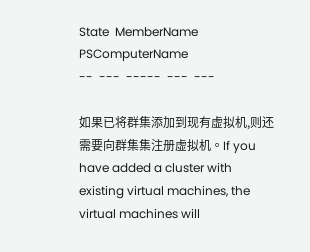State  MemberName  PSComputerName
--  ---  -----  ---  ---

如果已将群集添加到现有虚拟机,则还需要向群集集注册虚拟机。If you have added a cluster with existing virtual machines, the virtual machines will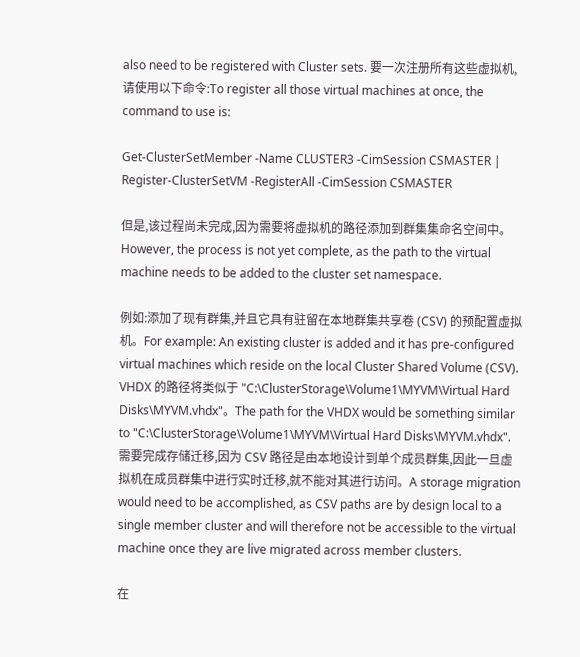also need to be registered with Cluster sets. 要一次注册所有这些虚拟机,请使用以下命令:To register all those virtual machines at once, the command to use is:

Get-ClusterSetMember -Name CLUSTER3 -CimSession CSMASTER | Register-ClusterSetVM -RegisterAll -CimSession CSMASTER

但是,该过程尚未完成,因为需要将虚拟机的路径添加到群集集命名空间中。However, the process is not yet complete, as the path to the virtual machine needs to be added to the cluster set namespace.

例如:添加了现有群集,并且它具有驻留在本地群集共享卷 (CSV) 的预配置虚拟机。For example: An existing cluster is added and it has pre-configured virtual machines which reside on the local Cluster Shared Volume (CSV). VHDX 的路径将类似于 "C:\ClusterStorage\Volume1\MYVM\Virtual Hard Disks\MYVM.vhdx"。The path for the VHDX would be something similar to "C:\ClusterStorage\Volume1\MYVM\Virtual Hard Disks\MYVM.vhdx". 需要完成存储迁移,因为 CSV 路径是由本地设计到单个成员群集,因此一旦虚拟机在成员群集中进行实时迁移,就不能对其进行访问。A storage migration would need to be accomplished, as CSV paths are by design local to a single member cluster and will therefore not be accessible to the virtual machine once they are live migrated across member clusters.

在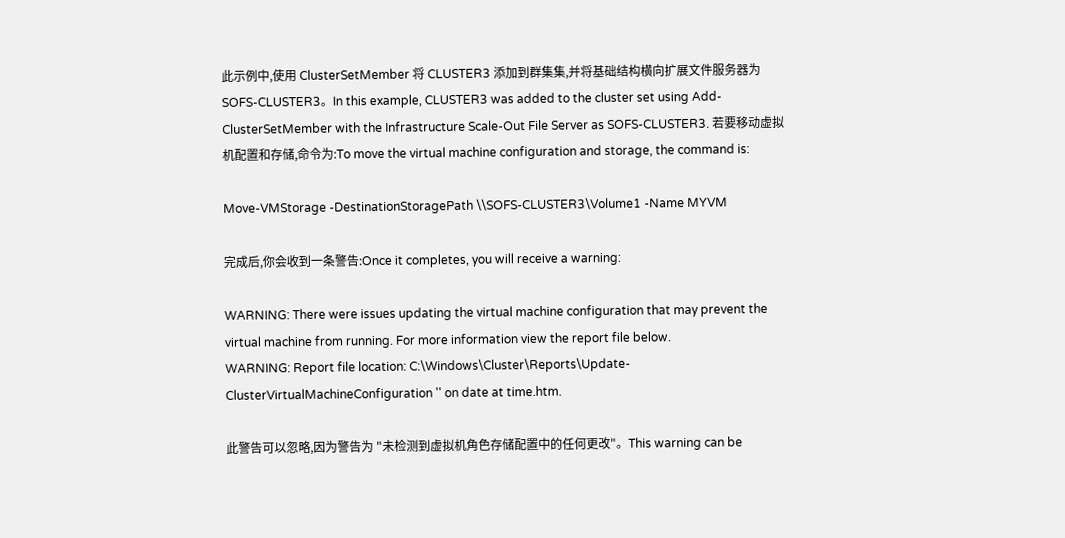此示例中,使用 ClusterSetMember 将 CLUSTER3 添加到群集集,并将基础结构横向扩展文件服务器为 SOFS-CLUSTER3。In this example, CLUSTER3 was added to the cluster set using Add-ClusterSetMember with the Infrastructure Scale-Out File Server as SOFS-CLUSTER3. 若要移动虚拟机配置和存储,命令为:To move the virtual machine configuration and storage, the command is:

Move-VMStorage -DestinationStoragePath \\SOFS-CLUSTER3\Volume1 -Name MYVM

完成后,你会收到一条警告:Once it completes, you will receive a warning:

WARNING: There were issues updating the virtual machine configuration that may prevent the virtual machine from running. For more information view the report file below.
WARNING: Report file location: C:\Windows\Cluster\Reports\Update-ClusterVirtualMachineConfiguration '' on date at time.htm.

此警告可以忽略,因为警告为 "未检测到虚拟机角色存储配置中的任何更改"。This warning can be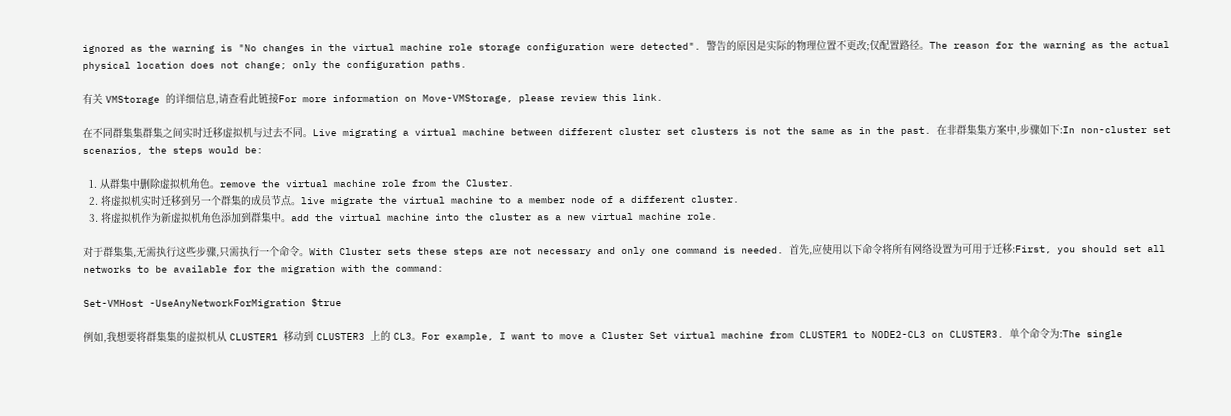ignored as the warning is "No changes in the virtual machine role storage configuration were detected". 警告的原因是实际的物理位置不更改;仅配置路径。The reason for the warning as the actual physical location does not change; only the configuration paths.

有关 VMStorage 的详细信息,请查看此链接For more information on Move-VMStorage, please review this link.

在不同群集集群集之间实时迁移虚拟机与过去不同。Live migrating a virtual machine between different cluster set clusters is not the same as in the past. 在非群集集方案中,步骤如下:In non-cluster set scenarios, the steps would be:

  1. 从群集中删除虚拟机角色。remove the virtual machine role from the Cluster.
  2. 将虚拟机实时迁移到另一个群集的成员节点。live migrate the virtual machine to a member node of a different cluster.
  3. 将虚拟机作为新虚拟机角色添加到群集中。add the virtual machine into the cluster as a new virtual machine role.

对于群集集,无需执行这些步骤,只需执行一个命令。With Cluster sets these steps are not necessary and only one command is needed. 首先,应使用以下命令将所有网络设置为可用于迁移:First, you should set all networks to be available for the migration with the command:

Set-VMHost -UseAnyNetworkForMigration $true

例如,我想要将群集集的虚拟机从 CLUSTER1 移动到 CLUSTER3 上的 CL3。For example, I want to move a Cluster Set virtual machine from CLUSTER1 to NODE2-CL3 on CLUSTER3. 单个命令为:The single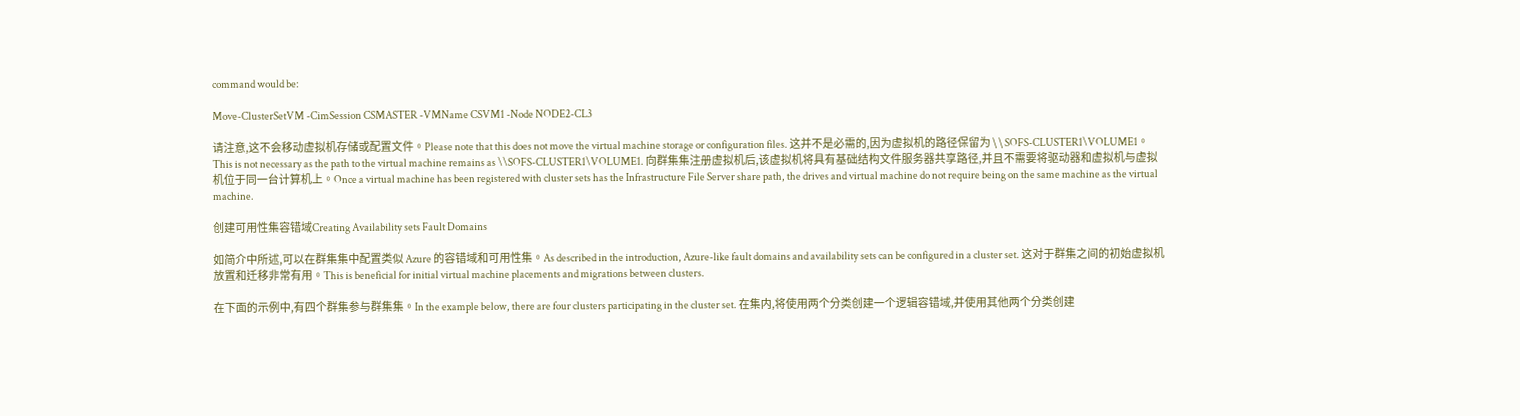command would be:

Move-ClusterSetVM -CimSession CSMASTER -VMName CSVM1 -Node NODE2-CL3

请注意,这不会移动虚拟机存储或配置文件。Please note that this does not move the virtual machine storage or configuration files. 这并不是必需的,因为虚拟机的路径保留为 \ \ SOFS-CLUSTER1\VOLUME1。This is not necessary as the path to the virtual machine remains as \\SOFS-CLUSTER1\VOLUME1. 向群集集注册虚拟机后,该虚拟机将具有基础结构文件服务器共享路径,并且不需要将驱动器和虚拟机与虚拟机位于同一台计算机上。Once a virtual machine has been registered with cluster sets has the Infrastructure File Server share path, the drives and virtual machine do not require being on the same machine as the virtual machine.

创建可用性集容错域Creating Availability sets Fault Domains

如简介中所述,可以在群集集中配置类似 Azure 的容错域和可用性集。As described in the introduction, Azure-like fault domains and availability sets can be configured in a cluster set. 这对于群集之间的初始虚拟机放置和迁移非常有用。This is beneficial for initial virtual machine placements and migrations between clusters.

在下面的示例中,有四个群集参与群集集。In the example below, there are four clusters participating in the cluster set. 在集内,将使用两个分类创建一个逻辑容错域,并使用其他两个分类创建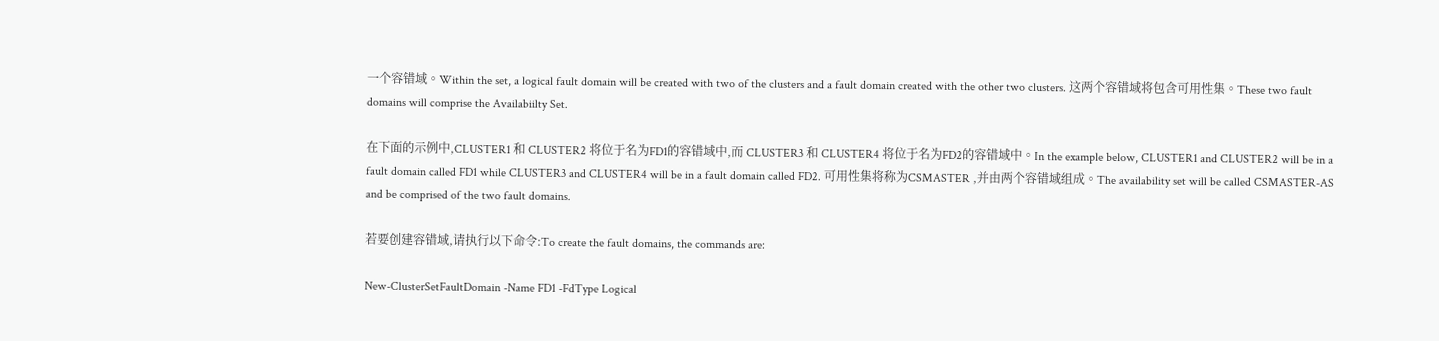一个容错域。Within the set, a logical fault domain will be created with two of the clusters and a fault domain created with the other two clusters. 这两个容错域将包含可用性集。These two fault domains will comprise the Availabiilty Set.

在下面的示例中,CLUSTER1 和 CLUSTER2 将位于名为FD1的容错域中,而 CLUSTER3 和 CLUSTER4 将位于名为FD2的容错域中。In the example below, CLUSTER1 and CLUSTER2 will be in a fault domain called FD1 while CLUSTER3 and CLUSTER4 will be in a fault domain called FD2. 可用性集将称为CSMASTER ,并由两个容错域组成。The availability set will be called CSMASTER-AS and be comprised of the two fault domains.

若要创建容错域,请执行以下命令:To create the fault domains, the commands are:

New-ClusterSetFaultDomain -Name FD1 -FdType Logical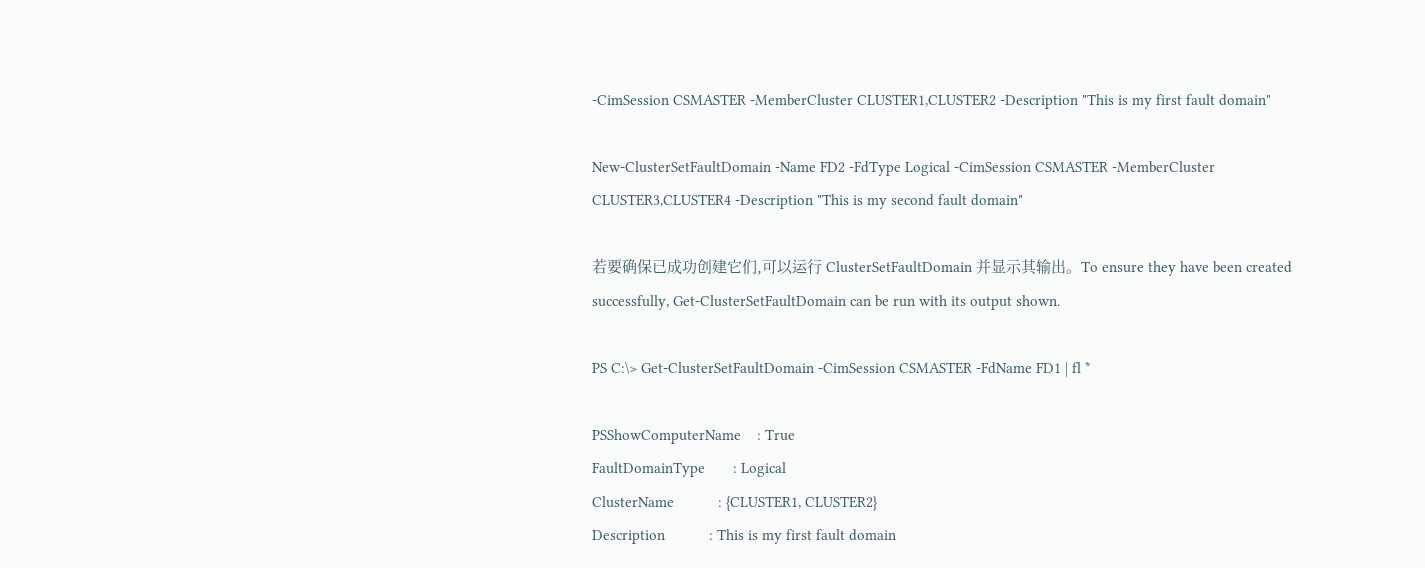-CimSession CSMASTER -MemberCluster CLUSTER1,CLUSTER2 -Description "This is my first fault domain"

New-ClusterSetFaultDomain -Name FD2 -FdType Logical -CimSession CSMASTER -MemberCluster CLUSTER3,CLUSTER4 -Description "This is my second fault domain"

若要确保已成功创建它们,可以运行 ClusterSetFaultDomain 并显示其输出。To ensure they have been created successfully, Get-ClusterSetFaultDomain can be run with its output shown.

PS C:\> Get-ClusterSetFaultDomain -CimSession CSMASTER -FdName FD1 | fl *

PSShowComputerName    : True
FaultDomainType       : Logical
ClusterName           : {CLUSTER1, CLUSTER2}
Description           : This is my first fault domain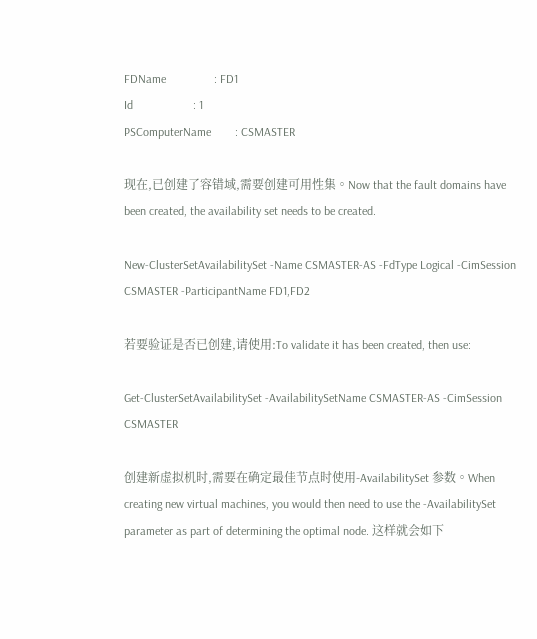FDName                : FD1
Id                    : 1
PSComputerName        : CSMASTER

现在,已创建了容错域,需要创建可用性集。Now that the fault domains have been created, the availability set needs to be created.

New-ClusterSetAvailabilitySet -Name CSMASTER-AS -FdType Logical -CimSession CSMASTER -ParticipantName FD1,FD2

若要验证是否已创建,请使用:To validate it has been created, then use:

Get-ClusterSetAvailabilitySet -AvailabilitySetName CSMASTER-AS -CimSession CSMASTER

创建新虚拟机时,需要在确定最佳节点时使用-AvailabilitySet 参数。When creating new virtual machines, you would then need to use the -AvailabilitySet parameter as part of determining the optimal node. 这样就会如下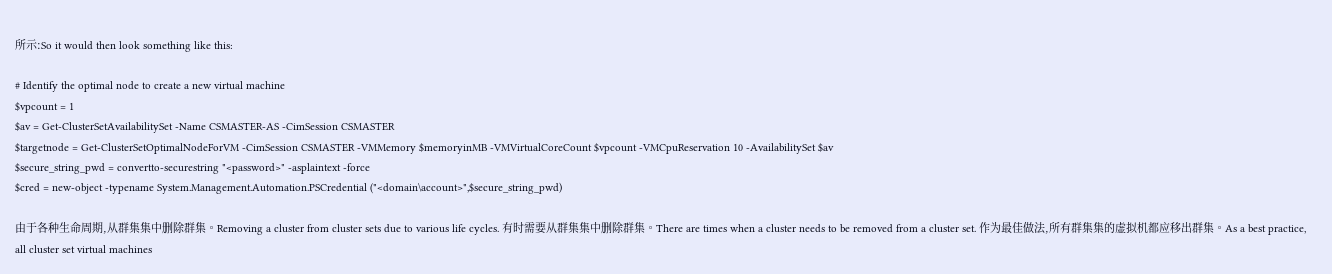所示:So it would then look something like this:

# Identify the optimal node to create a new virtual machine
$vpcount = 1
$av = Get-ClusterSetAvailabilitySet -Name CSMASTER-AS -CimSession CSMASTER
$targetnode = Get-ClusterSetOptimalNodeForVM -CimSession CSMASTER -VMMemory $memoryinMB -VMVirtualCoreCount $vpcount -VMCpuReservation 10 -AvailabilitySet $av
$secure_string_pwd = convertto-securestring "<password>" -asplaintext -force
$cred = new-object -typename System.Management.Automation.PSCredential ("<domain\account>",$secure_string_pwd)

由于各种生命周期,从群集集中删除群集。Removing a cluster from cluster sets due to various life cycles. 有时需要从群集集中删除群集。There are times when a cluster needs to be removed from a cluster set. 作为最佳做法,所有群集集的虚拟机都应移出群集。As a best practice, all cluster set virtual machines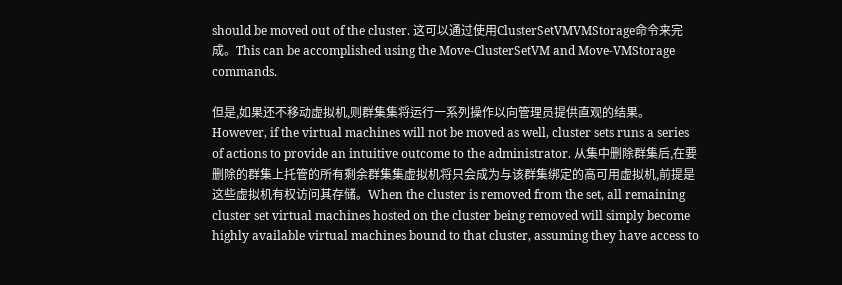should be moved out of the cluster. 这可以通过使用ClusterSetVMVMStorage命令来完成。This can be accomplished using the Move-ClusterSetVM and Move-VMStorage commands.

但是,如果还不移动虚拟机,则群集集将运行一系列操作以向管理员提供直观的结果。However, if the virtual machines will not be moved as well, cluster sets runs a series of actions to provide an intuitive outcome to the administrator. 从集中删除群集后,在要删除的群集上托管的所有剩余群集集虚拟机将只会成为与该群集绑定的高可用虚拟机,前提是这些虚拟机有权访问其存储。When the cluster is removed from the set, all remaining cluster set virtual machines hosted on the cluster being removed will simply become highly available virtual machines bound to that cluster, assuming they have access to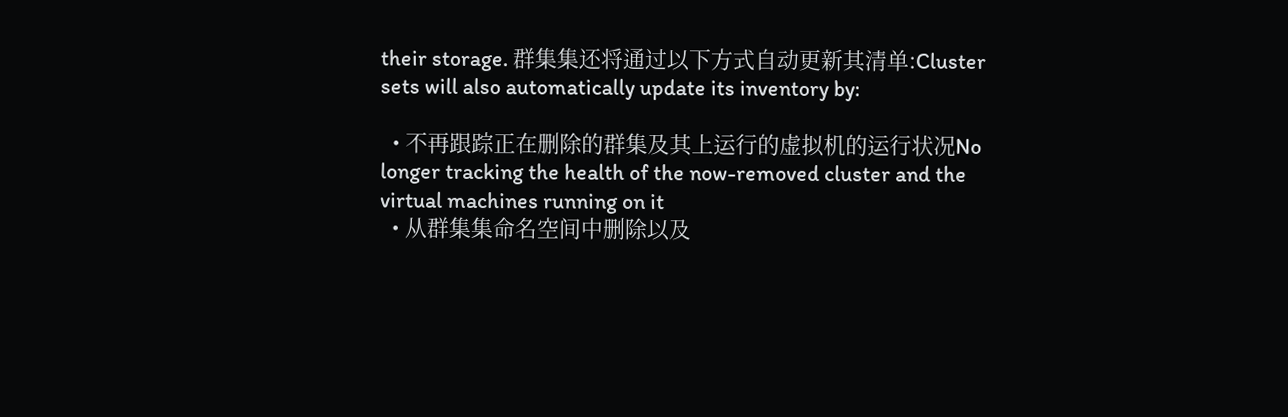their storage. 群集集还将通过以下方式自动更新其清单:Cluster sets will also automatically update its inventory by:

  • 不再跟踪正在删除的群集及其上运行的虚拟机的运行状况No longer tracking the health of the now-removed cluster and the virtual machines running on it
  • 从群集集命名空间中删除以及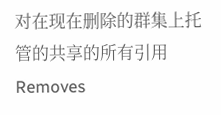对在现在删除的群集上托管的共享的所有引用Removes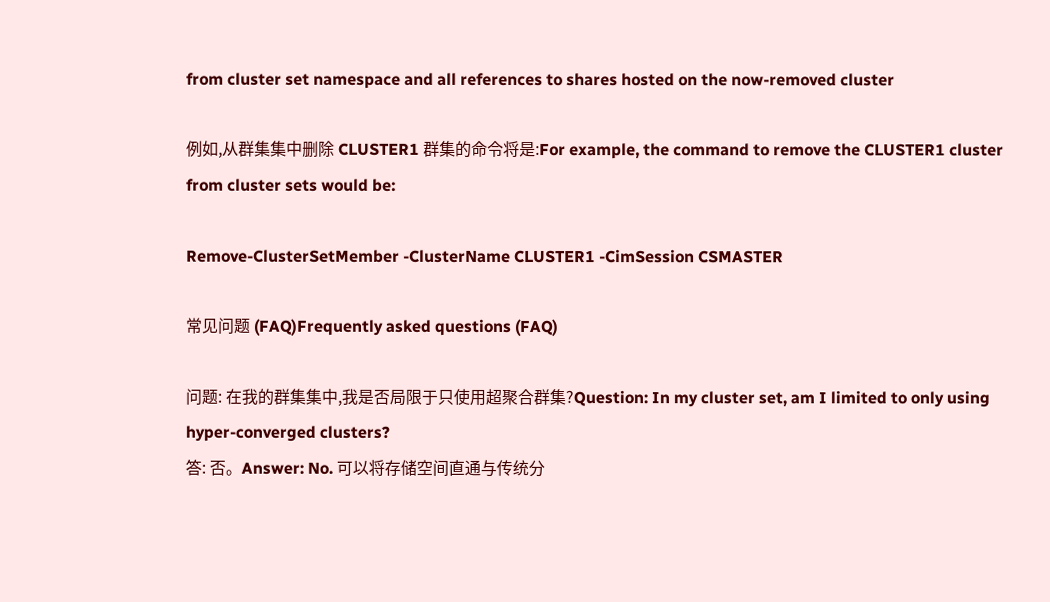from cluster set namespace and all references to shares hosted on the now-removed cluster

例如,从群集集中删除 CLUSTER1 群集的命令将是:For example, the command to remove the CLUSTER1 cluster from cluster sets would be:

Remove-ClusterSetMember -ClusterName CLUSTER1 -CimSession CSMASTER

常见问题 (FAQ)Frequently asked questions (FAQ)

问题: 在我的群集集中,我是否局限于只使用超聚合群集?Question: In my cluster set, am I limited to only using hyper-converged clusters?
答: 否。Answer: No. 可以将存储空间直通与传统分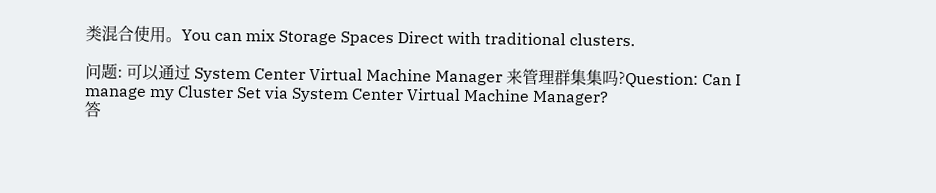类混合使用。You can mix Storage Spaces Direct with traditional clusters.

问题: 可以通过 System Center Virtual Machine Manager 来管理群集集吗?Question: Can I manage my Cluster Set via System Center Virtual Machine Manager?
答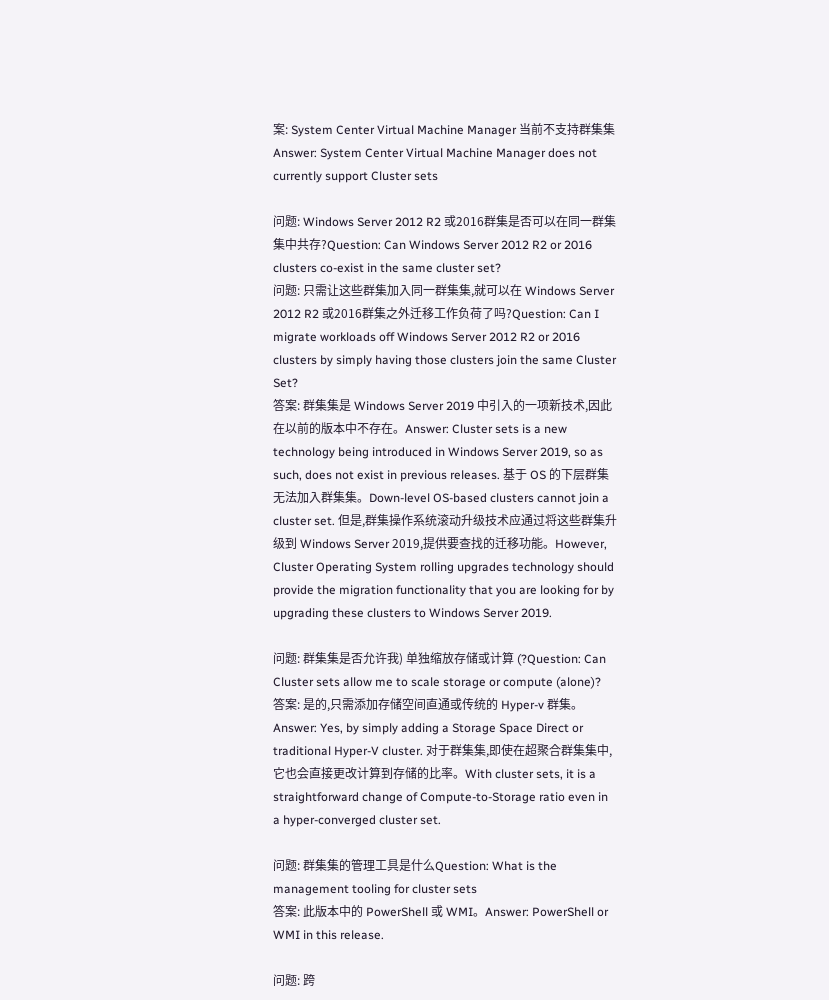案: System Center Virtual Machine Manager 当前不支持群集集Answer: System Center Virtual Machine Manager does not currently support Cluster sets

问题: Windows Server 2012 R2 或2016群集是否可以在同一群集集中共存?Question: Can Windows Server 2012 R2 or 2016 clusters co-exist in the same cluster set?
问题: 只需让这些群集加入同一群集集,就可以在 Windows Server 2012 R2 或2016群集之外迁移工作负荷了吗?Question: Can I migrate workloads off Windows Server 2012 R2 or 2016 clusters by simply having those clusters join the same Cluster Set?
答案: 群集集是 Windows Server 2019 中引入的一项新技术,因此在以前的版本中不存在。Answer: Cluster sets is a new technology being introduced in Windows Server 2019, so as such, does not exist in previous releases. 基于 OS 的下层群集无法加入群集集。Down-level OS-based clusters cannot join a cluster set. 但是,群集操作系统滚动升级技术应通过将这些群集升级到 Windows Server 2019,提供要查找的迁移功能。However, Cluster Operating System rolling upgrades technology should provide the migration functionality that you are looking for by upgrading these clusters to Windows Server 2019.

问题: 群集集是否允许我) 单独缩放存储或计算 (?Question: Can Cluster sets allow me to scale storage or compute (alone)?
答案: 是的,只需添加存储空间直通或传统的 Hyper-v 群集。Answer: Yes, by simply adding a Storage Space Direct or traditional Hyper-V cluster. 对于群集集,即使在超聚合群集集中,它也会直接更改计算到存储的比率。With cluster sets, it is a straightforward change of Compute-to-Storage ratio even in a hyper-converged cluster set.

问题: 群集集的管理工具是什么Question: What is the management tooling for cluster sets
答案: 此版本中的 PowerShell 或 WMI。Answer: PowerShell or WMI in this release.

问题: 跨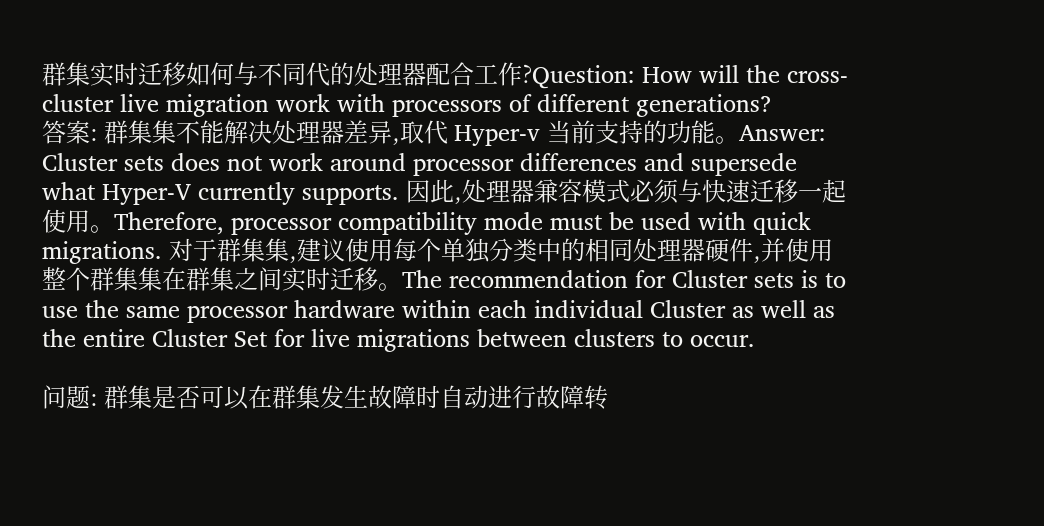群集实时迁移如何与不同代的处理器配合工作?Question: How will the cross-cluster live migration work with processors of different generations?
答案: 群集集不能解决处理器差异,取代 Hyper-v 当前支持的功能。Answer: Cluster sets does not work around processor differences and supersede what Hyper-V currently supports. 因此,处理器兼容模式必须与快速迁移一起使用。Therefore, processor compatibility mode must be used with quick migrations. 对于群集集,建议使用每个单独分类中的相同处理器硬件,并使用整个群集集在群集之间实时迁移。The recommendation for Cluster sets is to use the same processor hardware within each individual Cluster as well as the entire Cluster Set for live migrations between clusters to occur.

问题: 群集是否可以在群集发生故障时自动进行故障转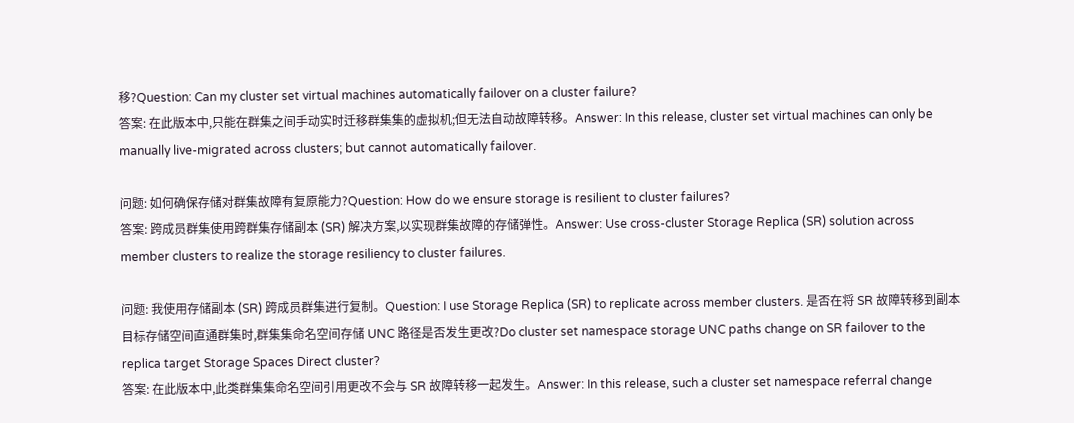移?Question: Can my cluster set virtual machines automatically failover on a cluster failure?
答案: 在此版本中,只能在群集之间手动实时迁移群集集的虚拟机;但无法自动故障转移。Answer: In this release, cluster set virtual machines can only be manually live-migrated across clusters; but cannot automatically failover.

问题: 如何确保存储对群集故障有复原能力?Question: How do we ensure storage is resilient to cluster failures?
答案: 跨成员群集使用跨群集存储副本 (SR) 解决方案,以实现群集故障的存储弹性。Answer: Use cross-cluster Storage Replica (SR) solution across member clusters to realize the storage resiliency to cluster failures.

问题: 我使用存储副本 (SR) 跨成员群集进行复制。Question: I use Storage Replica (SR) to replicate across member clusters. 是否在将 SR 故障转移到副本目标存储空间直通群集时,群集集命名空间存储 UNC 路径是否发生更改?Do cluster set namespace storage UNC paths change on SR failover to the replica target Storage Spaces Direct cluster?
答案: 在此版本中,此类群集集命名空间引用更改不会与 SR 故障转移一起发生。Answer: In this release, such a cluster set namespace referral change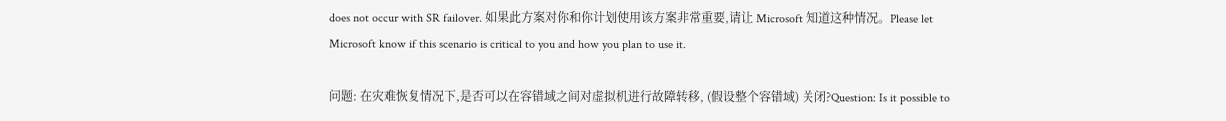does not occur with SR failover. 如果此方案对你和你计划使用该方案非常重要,请让 Microsoft 知道这种情况。Please let Microsoft know if this scenario is critical to you and how you plan to use it.

问题: 在灾难恢复情况下,是否可以在容错域之间对虚拟机进行故障转移, (假设整个容错域) 关闭?Question: Is it possible to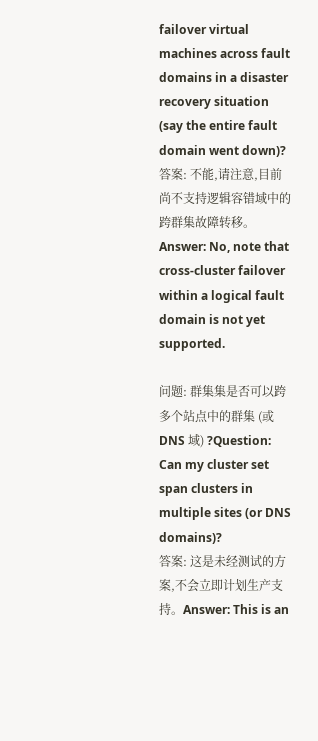failover virtual machines across fault domains in a disaster recovery situation (say the entire fault domain went down)?
答案: 不能,请注意,目前尚不支持逻辑容错域中的跨群集故障转移。Answer: No, note that cross-cluster failover within a logical fault domain is not yet supported.

问题: 群集集是否可以跨多个站点中的群集 (或 DNS 域) ?Question: Can my cluster set span clusters in multiple sites (or DNS domains)?
答案: 这是未经测试的方案,不会立即计划生产支持。Answer: This is an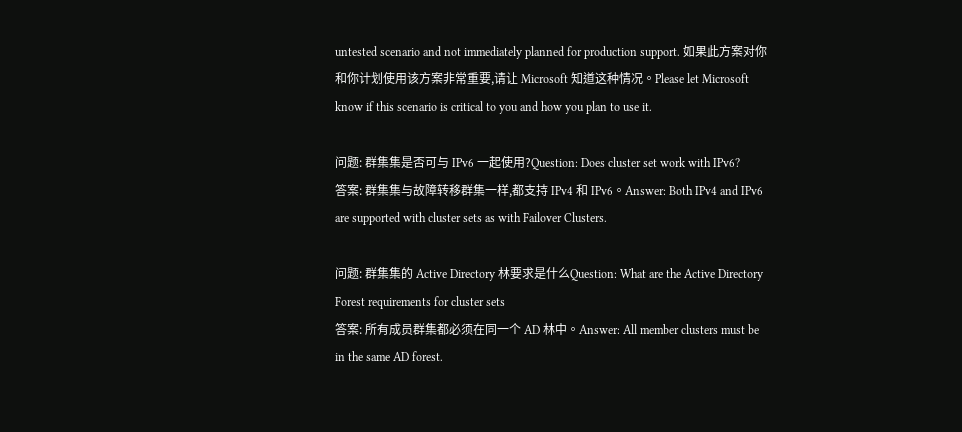untested scenario and not immediately planned for production support. 如果此方案对你和你计划使用该方案非常重要,请让 Microsoft 知道这种情况。Please let Microsoft know if this scenario is critical to you and how you plan to use it.

问题: 群集集是否可与 IPv6 一起使用?Question: Does cluster set work with IPv6?
答案: 群集集与故障转移群集一样,都支持 IPv4 和 IPv6。Answer: Both IPv4 and IPv6 are supported with cluster sets as with Failover Clusters.

问题: 群集集的 Active Directory 林要求是什么Question: What are the Active Directory Forest requirements for cluster sets
答案: 所有成员群集都必须在同一个 AD 林中。Answer: All member clusters must be in the same AD forest.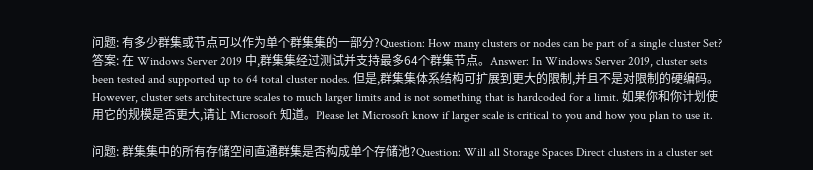问题: 有多少群集或节点可以作为单个群集集的一部分?Question: How many clusters or nodes can be part of a single cluster Set?
答案: 在 Windows Server 2019 中,群集集经过测试并支持最多64个群集节点。Answer: In Windows Server 2019, cluster sets been tested and supported up to 64 total cluster nodes. 但是,群集集体系结构可扩展到更大的限制,并且不是对限制的硬编码。However, cluster sets architecture scales to much larger limits and is not something that is hardcoded for a limit. 如果你和你计划使用它的规模是否更大,请让 Microsoft 知道。Please let Microsoft know if larger scale is critical to you and how you plan to use it.

问题: 群集集中的所有存储空间直通群集是否构成单个存储池?Question: Will all Storage Spaces Direct clusters in a cluster set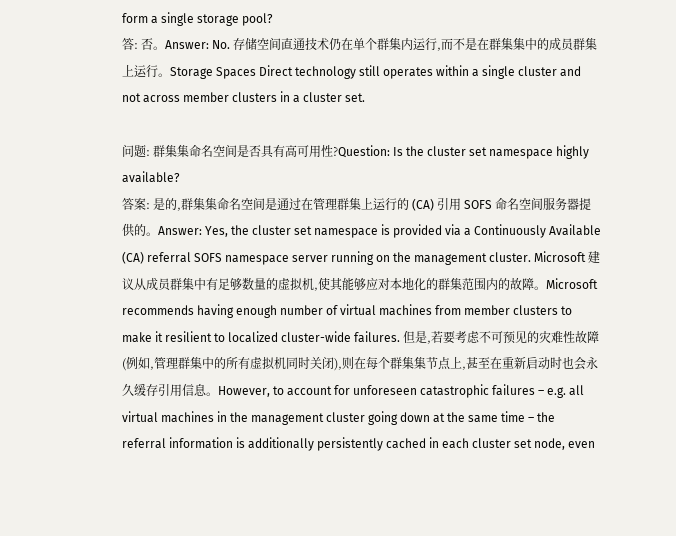form a single storage pool?
答: 否。Answer: No. 存储空间直通技术仍在单个群集内运行,而不是在群集集中的成员群集上运行。Storage Spaces Direct technology still operates within a single cluster and not across member clusters in a cluster set.

问题: 群集集命名空间是否具有高可用性?Question: Is the cluster set namespace highly available?
答案: 是的,群集集命名空间是通过在管理群集上运行的 (CA) 引用 SOFS 命名空间服务器提供的。Answer: Yes, the cluster set namespace is provided via a Continuously Available (CA) referral SOFS namespace server running on the management cluster. Microsoft 建议从成员群集中有足够数量的虚拟机,使其能够应对本地化的群集范围内的故障。Microsoft recommends having enough number of virtual machines from member clusters to make it resilient to localized cluster-wide failures. 但是,若要考虑不可预见的灾难性故障(例如,管理群集中的所有虚拟机同时关闭),则在每个群集集节点上,甚至在重新启动时也会永久缓存引用信息。However, to account for unforeseen catastrophic failures – e.g. all virtual machines in the management cluster going down at the same time – the referral information is additionally persistently cached in each cluster set node, even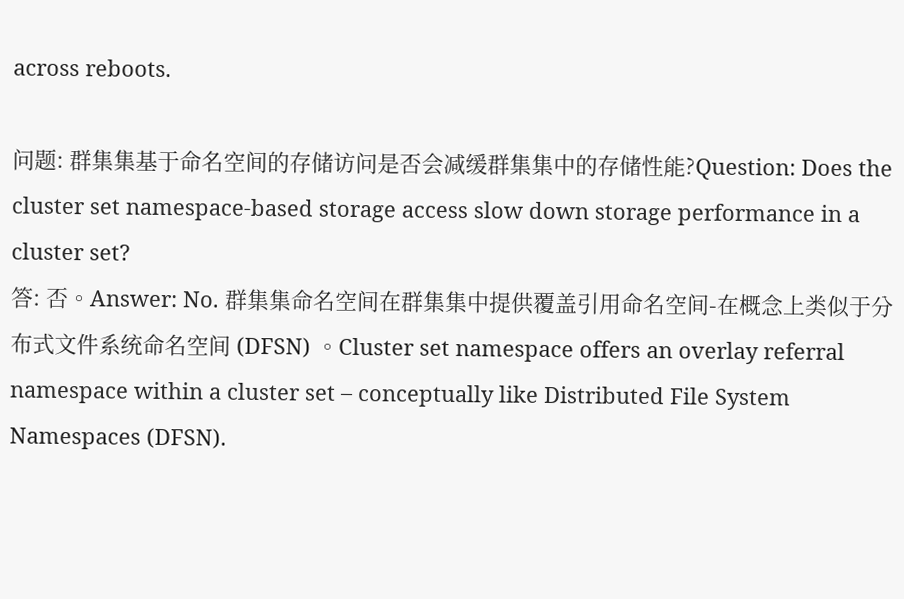across reboots.

问题: 群集集基于命名空间的存储访问是否会减缓群集集中的存储性能?Question: Does the cluster set namespace-based storage access slow down storage performance in a cluster set?
答: 否。Answer: No. 群集集命名空间在群集集中提供覆盖引用命名空间-在概念上类似于分布式文件系统命名空间 (DFSN) 。Cluster set namespace offers an overlay referral namespace within a cluster set – conceptually like Distributed File System Namespaces (DFSN).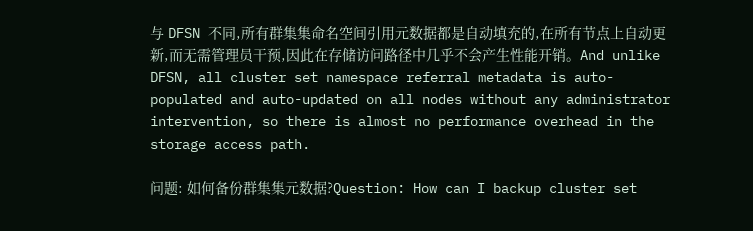与 DFSN 不同,所有群集集命名空间引用元数据都是自动填充的,在所有节点上自动更新,而无需管理员干预,因此在存储访问路径中几乎不会产生性能开销。And unlike DFSN, all cluster set namespace referral metadata is auto-populated and auto-updated on all nodes without any administrator intervention, so there is almost no performance overhead in the storage access path.

问题: 如何备份群集集元数据?Question: How can I backup cluster set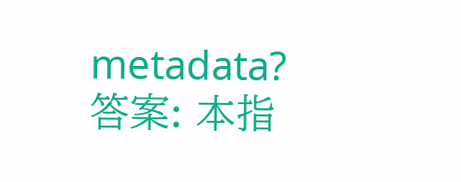metadata?
答案: 本指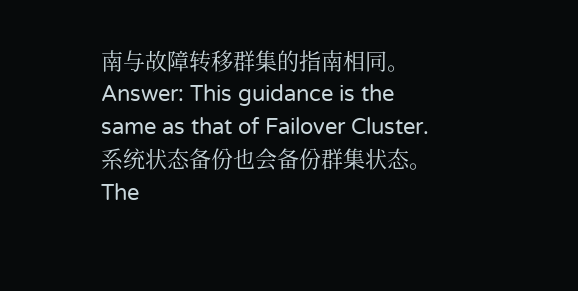南与故障转移群集的指南相同。Answer: This guidance is the same as that of Failover Cluster. 系统状态备份也会备份群集状态。The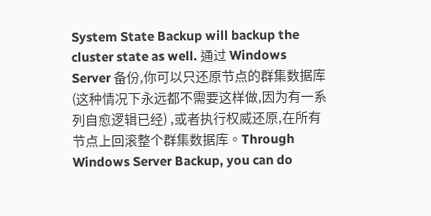System State Backup will backup the cluster state as well. 通过 Windows Server 备份,你可以只还原节点的群集数据库 (这种情况下永远都不需要这样做,因为有一系列自愈逻辑已经) ,或者执行权威还原,在所有节点上回滚整个群集数据库。Through Windows Server Backup, you can do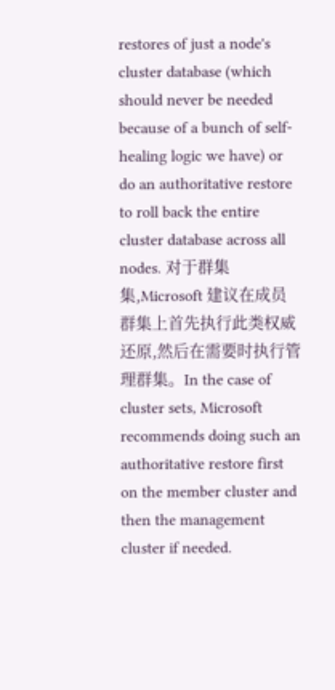restores of just a node's cluster database (which should never be needed because of a bunch of self-healing logic we have) or do an authoritative restore to roll back the entire cluster database across all nodes. 对于群集集,Microsoft 建议在成员群集上首先执行此类权威还原,然后在需要时执行管理群集。In the case of cluster sets, Microsoft recommends doing such an authoritative restore first on the member cluster and then the management cluster if needed.